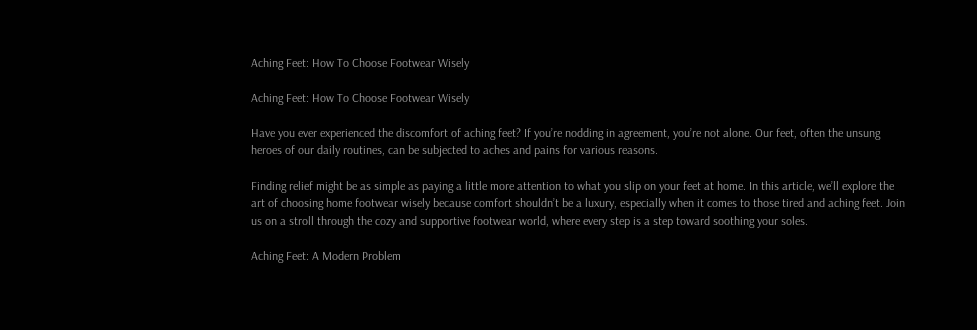Aching Feet: How To Choose Footwear Wisely

Aching Feet: How To Choose Footwear Wisely

Have you ever experienced the discomfort of aching feet? If you’re nodding in agreement, you’re not alone. Our feet, often the unsung heroes of our daily routines, can be subjected to aches and pains for various reasons.

Finding relief might be as simple as paying a little more attention to what you slip on your feet at home. In this article, we’ll explore the art of choosing home footwear wisely because comfort shouldn’t be a luxury, especially when it comes to those tired and aching feet. Join us on a stroll through the cozy and supportive footwear world, where every step is a step toward soothing your soles.

Aching Feet: A Modern Problem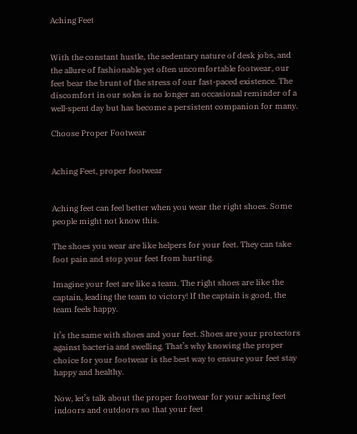Aching Feet


With the constant hustle, the sedentary nature of desk jobs, and the allure of fashionable yet often uncomfortable footwear, our feet bear the brunt of the stress of our fast-paced existence. The discomfort in our soles is no longer an occasional reminder of a well-spent day but has become a persistent companion for many.

Choose Proper Footwear


Aching Feet, proper footwear


Aching feet can feel better when you wear the right shoes. Some people might not know this.

The shoes you wear are like helpers for your feet. They can take foot pain and stop your feet from hurting.

Imagine your feet are like a team. The right shoes are like the captain, leading the team to victory! If the captain is good, the team feels happy.

It’s the same with shoes and your feet. Shoes are your protectors against bacteria and swelling. That’s why knowing the proper choice for your footwear is the best way to ensure your feet stay happy and healthy.

Now, let’s talk about the proper footwear for your aching feet indoors and outdoors so that your feet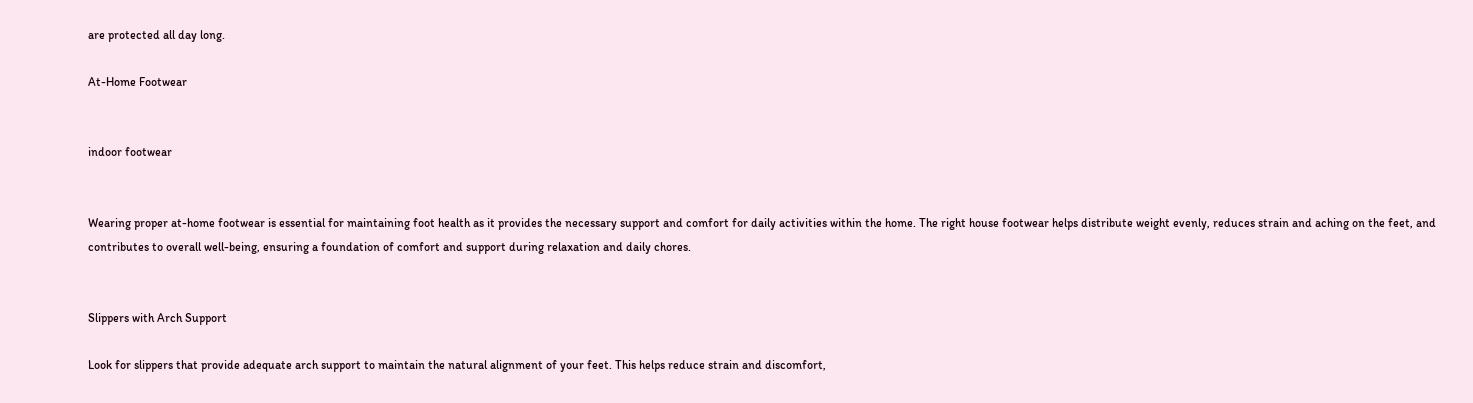are protected all day long.

At-Home Footwear


indoor footwear


Wearing proper at-home footwear is essential for maintaining foot health as it provides the necessary support and comfort for daily activities within the home. The right house footwear helps distribute weight evenly, reduces strain and aching on the feet, and contributes to overall well-being, ensuring a foundation of comfort and support during relaxation and daily chores.


Slippers with Arch Support

Look for slippers that provide adequate arch support to maintain the natural alignment of your feet. This helps reduce strain and discomfort,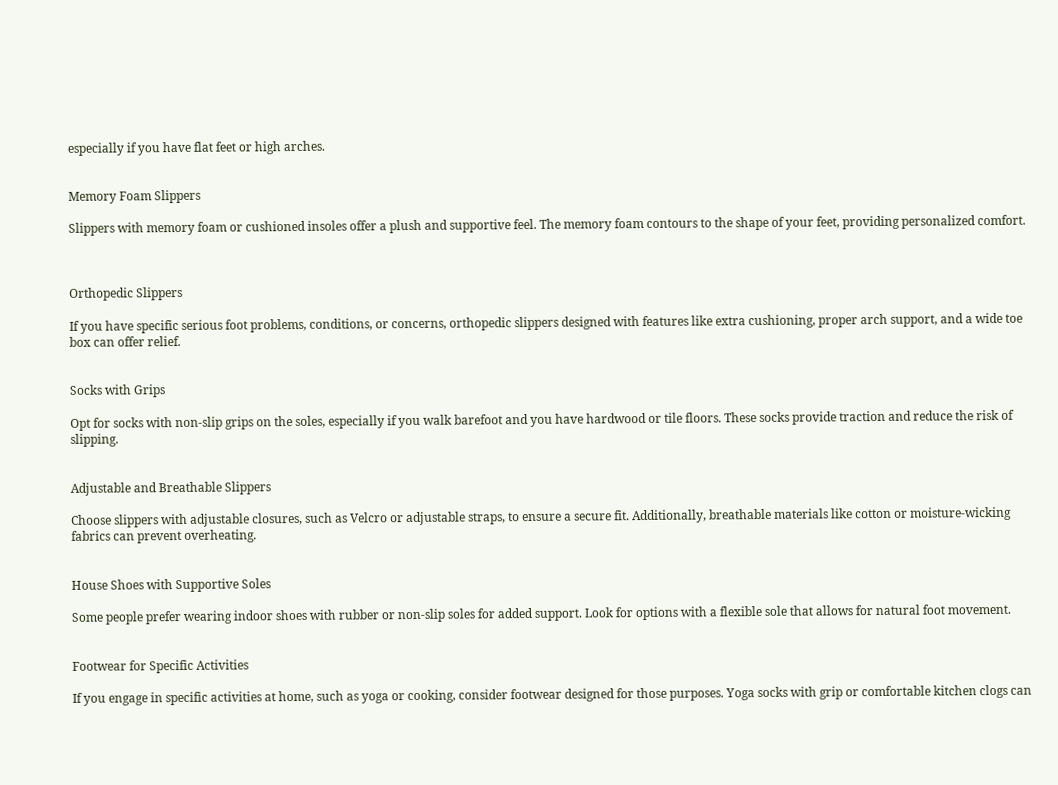especially if you have flat feet or high arches.


Memory Foam Slippers

Slippers with memory foam or cushioned insoles offer a plush and supportive feel. The memory foam contours to the shape of your feet, providing personalized comfort.



Orthopedic Slippers

If you have specific serious foot problems, conditions, or concerns, orthopedic slippers designed with features like extra cushioning, proper arch support, and a wide toe box can offer relief.


Socks with Grips

Opt for socks with non-slip grips on the soles, especially if you walk barefoot and you have hardwood or tile floors. These socks provide traction and reduce the risk of slipping.


Adjustable and Breathable Slippers

Choose slippers with adjustable closures, such as Velcro or adjustable straps, to ensure a secure fit. Additionally, breathable materials like cotton or moisture-wicking fabrics can prevent overheating.


House Shoes with Supportive Soles

Some people prefer wearing indoor shoes with rubber or non-slip soles for added support. Look for options with a flexible sole that allows for natural foot movement.


Footwear for Specific Activities

If you engage in specific activities at home, such as yoga or cooking, consider footwear designed for those purposes. Yoga socks with grip or comfortable kitchen clogs can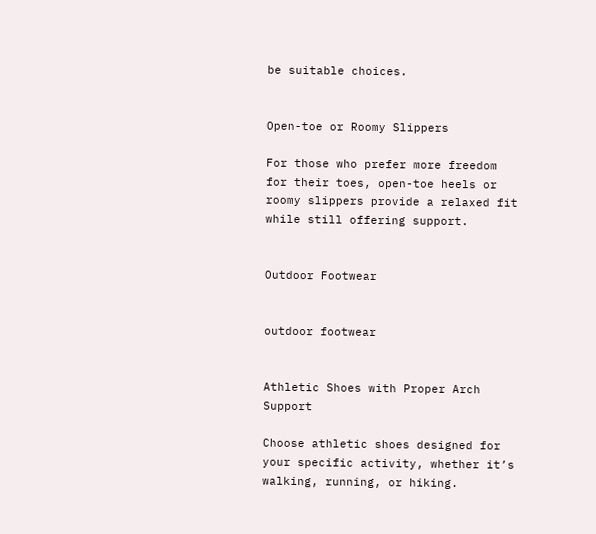be suitable choices.


Open-toe or Roomy Slippers

For those who prefer more freedom for their toes, open-toe heels or roomy slippers provide a relaxed fit while still offering support.


Outdoor Footwear


outdoor footwear


Athletic Shoes with Proper Arch Support

Choose athletic shoes designed for your specific activity, whether it’s walking, running, or hiking.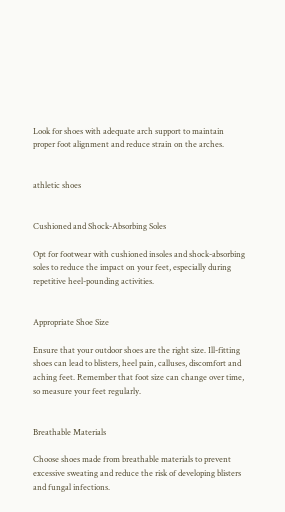Look for shoes with adequate arch support to maintain proper foot alignment and reduce strain on the arches.


athletic shoes


Cushioned and Shock-Absorbing Soles

Opt for footwear with cushioned insoles and shock-absorbing soles to reduce the impact on your feet, especially during repetitive heel-pounding activities.


Appropriate Shoe Size

Ensure that your outdoor shoes are the right size. Ill-fitting shoes can lead to blisters, heel pain, calluses, discomfort and aching feet. Remember that foot size can change over time, so measure your feet regularly.


Breathable Materials

Choose shoes made from breathable materials to prevent excessive sweating and reduce the risk of developing blisters and fungal infections.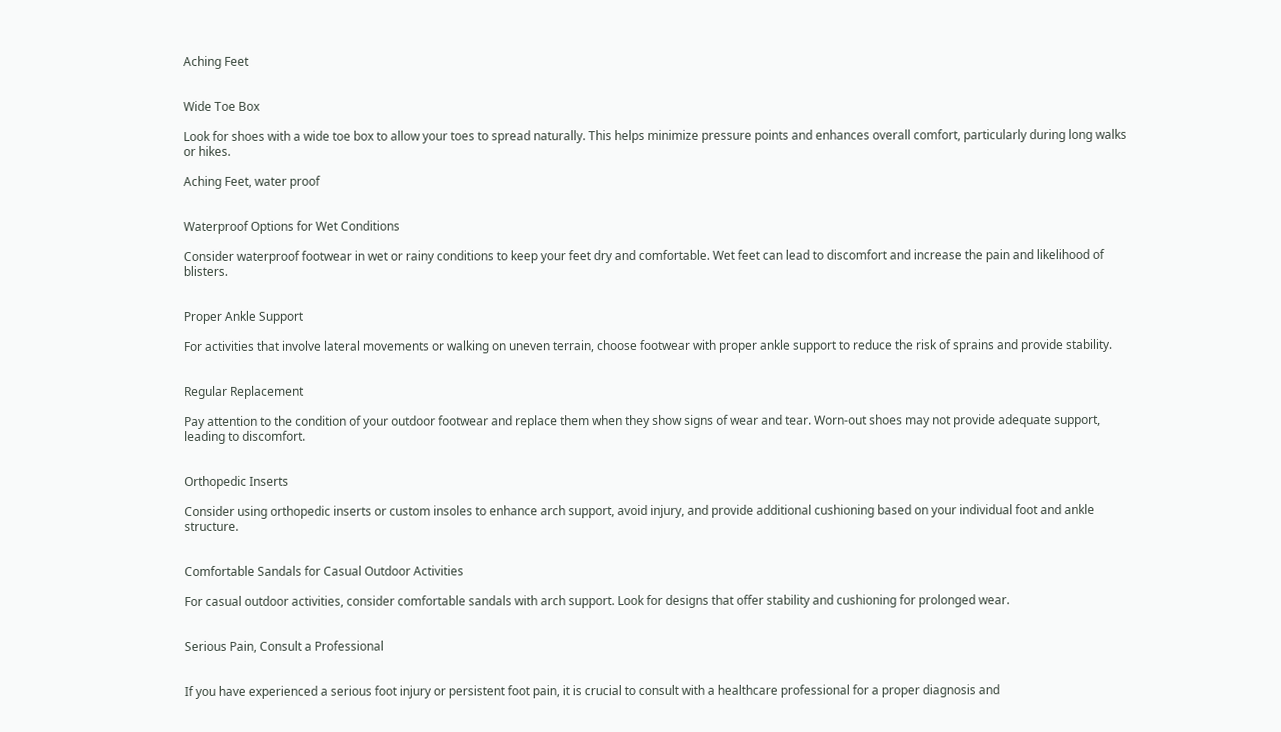Aching Feet


Wide Toe Box

Look for shoes with a wide toe box to allow your toes to spread naturally. This helps minimize pressure points and enhances overall comfort, particularly during long walks or hikes.

Aching Feet, water proof


Waterproof Options for Wet Conditions

Consider waterproof footwear in wet or rainy conditions to keep your feet dry and comfortable. Wet feet can lead to discomfort and increase the pain and likelihood of blisters.


Proper Ankle Support

For activities that involve lateral movements or walking on uneven terrain, choose footwear with proper ankle support to reduce the risk of sprains and provide stability.


Regular Replacement

Pay attention to the condition of your outdoor footwear and replace them when they show signs of wear and tear. Worn-out shoes may not provide adequate support, leading to discomfort.


Orthopedic Inserts

Consider using orthopedic inserts or custom insoles to enhance arch support, avoid injury, and provide additional cushioning based on your individual foot and ankle structure.


Comfortable Sandals for Casual Outdoor Activities

For casual outdoor activities, consider comfortable sandals with arch support. Look for designs that offer stability and cushioning for prolonged wear.


Serious Pain, Consult a Professional


If you have experienced a serious foot injury or persistent foot pain, it is crucial to consult with a healthcare professional for a proper diagnosis and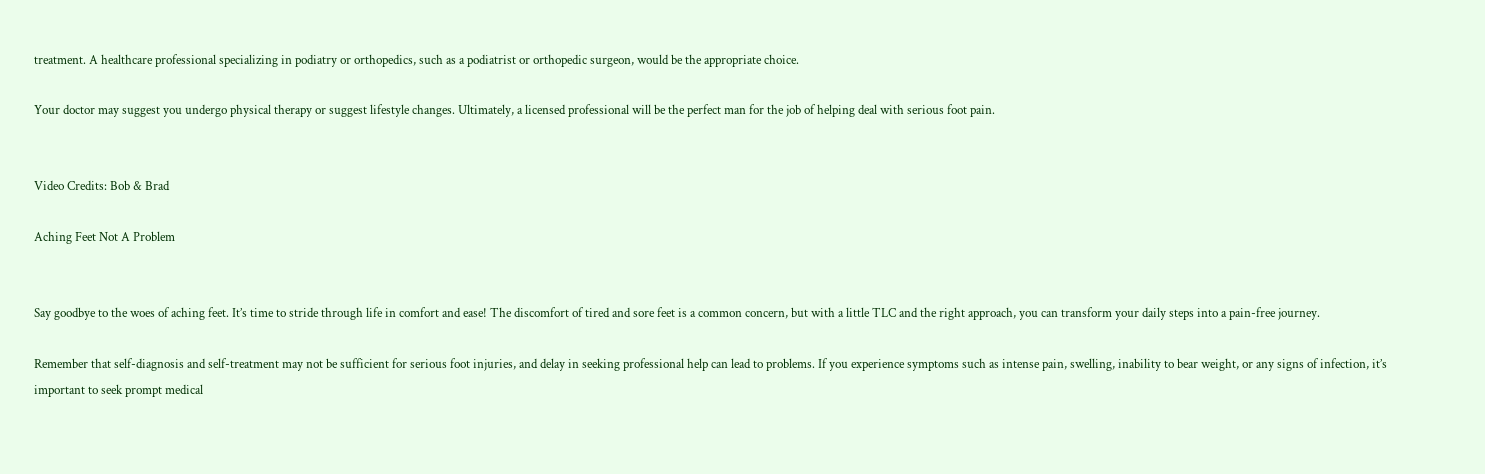treatment. A healthcare professional specializing in podiatry or orthopedics, such as a podiatrist or orthopedic surgeon, would be the appropriate choice.

Your doctor may suggest you undergo physical therapy or suggest lifestyle changes. Ultimately, a licensed professional will be the perfect man for the job of helping deal with serious foot pain.


Video Credits: Bob & Brad

Aching Feet Not A Problem


Say goodbye to the woes of aching feet. It’s time to stride through life in comfort and ease! The discomfort of tired and sore feet is a common concern, but with a little TLC and the right approach, you can transform your daily steps into a pain-free journey.

Remember that self-diagnosis and self-treatment may not be sufficient for serious foot injuries, and delay in seeking professional help can lead to problems. If you experience symptoms such as intense pain, swelling, inability to bear weight, or any signs of infection, it’s important to seek prompt medical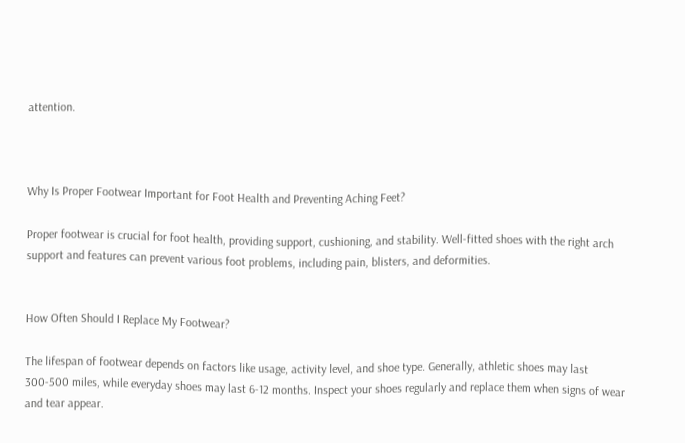attention.



Why Is Proper Footwear Important for Foot Health and Preventing Aching Feet?

Proper footwear is crucial for foot health, providing support, cushioning, and stability. Well-fitted shoes with the right arch support and features can prevent various foot problems, including pain, blisters, and deformities.


How Often Should I Replace My Footwear?

The lifespan of footwear depends on factors like usage, activity level, and shoe type. Generally, athletic shoes may last 300-500 miles, while everyday shoes may last 6-12 months. Inspect your shoes regularly and replace them when signs of wear and tear appear.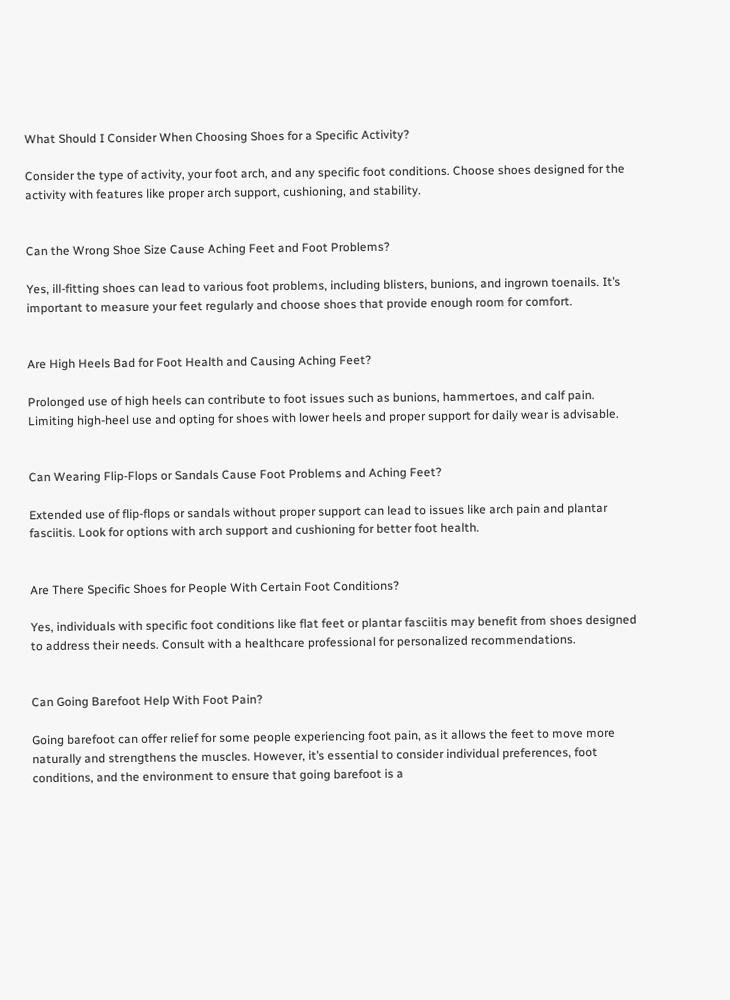What Should I Consider When Choosing Shoes for a Specific Activity?

Consider the type of activity, your foot arch, and any specific foot conditions. Choose shoes designed for the activity with features like proper arch support, cushioning, and stability.


Can the Wrong Shoe Size Cause Aching Feet and Foot Problems?

Yes, ill-fitting shoes can lead to various foot problems, including blisters, bunions, and ingrown toenails. It’s important to measure your feet regularly and choose shoes that provide enough room for comfort.


Are High Heels Bad for Foot Health and Causing Aching Feet?

Prolonged use of high heels can contribute to foot issues such as bunions, hammertoes, and calf pain. Limiting high-heel use and opting for shoes with lower heels and proper support for daily wear is advisable.


Can Wearing Flip-Flops or Sandals Cause Foot Problems and Aching Feet?

Extended use of flip-flops or sandals without proper support can lead to issues like arch pain and plantar fasciitis. Look for options with arch support and cushioning for better foot health.


Are There Specific Shoes for People With Certain Foot Conditions?

Yes, individuals with specific foot conditions like flat feet or plantar fasciitis may benefit from shoes designed to address their needs. Consult with a healthcare professional for personalized recommendations.


Can Going Barefoot Help With Foot Pain?

Going barefoot can offer relief for some people experiencing foot pain, as it allows the feet to move more naturally and strengthens the muscles. However, it’s essential to consider individual preferences, foot conditions, and the environment to ensure that going barefoot is a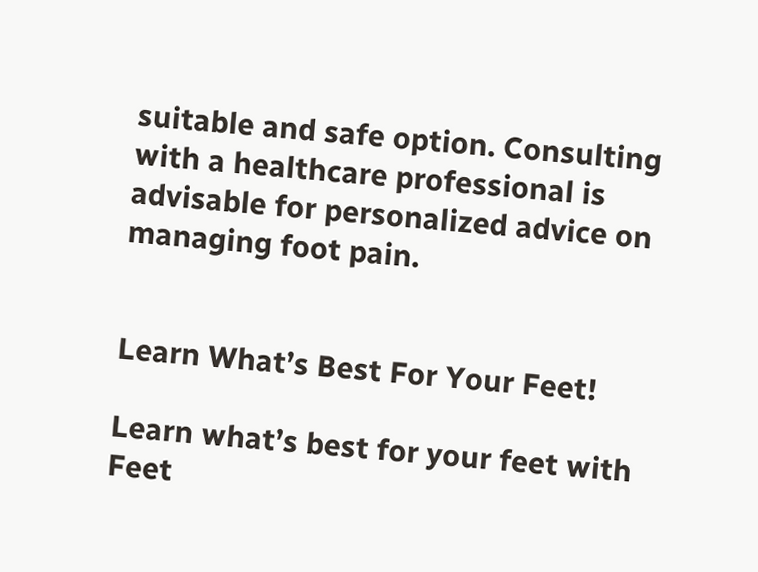suitable and safe option. Consulting with a healthcare professional is advisable for personalized advice on managing foot pain.


Learn What’s Best For Your Feet!

Learn what’s best for your feet with Feet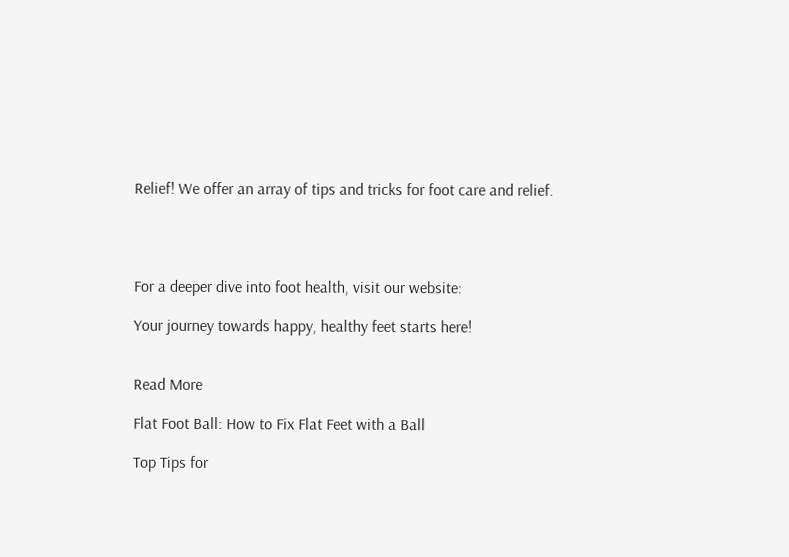Relief! We offer an array of tips and tricks for foot care and relief.




For a deeper dive into foot health, visit our website:

Your journey towards happy, healthy feet starts here!


Read More

Flat Foot Ball: How to Fix Flat Feet with a Ball

Top Tips for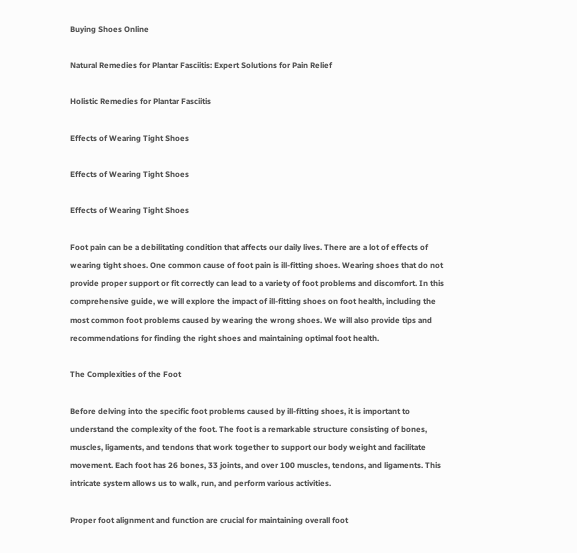Buying Shoes Online

Natural Remedies for Plantar Fasciitis: Expert Solutions for Pain Relief

Holistic Remedies for Plantar Fasciitis

Effects of Wearing Tight Shoes

Effects of Wearing Tight Shoes

Effects of Wearing Tight Shoes

Foot pain can be a debilitating condition that affects our daily lives. There are a lot of effects of wearing tight shoes. One common cause of foot pain is ill-fitting shoes. Wearing shoes that do not provide proper support or fit correctly can lead to a variety of foot problems and discomfort. In this comprehensive guide, we will explore the impact of ill-fitting shoes on foot health, including the most common foot problems caused by wearing the wrong shoes. We will also provide tips and recommendations for finding the right shoes and maintaining optimal foot health.

The Complexities of the Foot

Before delving into the specific foot problems caused by ill-fitting shoes, it is important to understand the complexity of the foot. The foot is a remarkable structure consisting of bones, muscles, ligaments, and tendons that work together to support our body weight and facilitate movement. Each foot has 26 bones, 33 joints, and over 100 muscles, tendons, and ligaments. This intricate system allows us to walk, run, and perform various activities.

Proper foot alignment and function are crucial for maintaining overall foot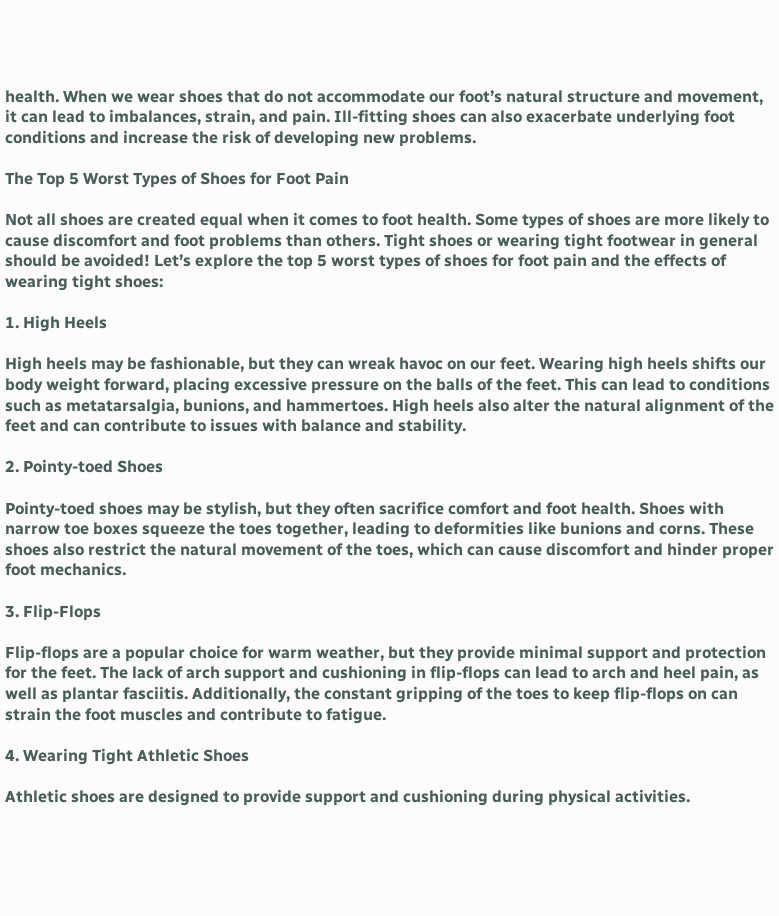health. When we wear shoes that do not accommodate our foot’s natural structure and movement, it can lead to imbalances, strain, and pain. Ill-fitting shoes can also exacerbate underlying foot conditions and increase the risk of developing new problems.

The Top 5 Worst Types of Shoes for Foot Pain

Not all shoes are created equal when it comes to foot health. Some types of shoes are more likely to cause discomfort and foot problems than others. Tight shoes or wearing tight footwear in general should be avoided! Let’s explore the top 5 worst types of shoes for foot pain and the effects of wearing tight shoes:

1. High Heels

High heels may be fashionable, but they can wreak havoc on our feet. Wearing high heels shifts our body weight forward, placing excessive pressure on the balls of the feet. This can lead to conditions such as metatarsalgia, bunions, and hammertoes. High heels also alter the natural alignment of the feet and can contribute to issues with balance and stability.

2. Pointy-toed Shoes

Pointy-toed shoes may be stylish, but they often sacrifice comfort and foot health. Shoes with narrow toe boxes squeeze the toes together, leading to deformities like bunions and corns. These shoes also restrict the natural movement of the toes, which can cause discomfort and hinder proper foot mechanics.

3. Flip-Flops

Flip-flops are a popular choice for warm weather, but they provide minimal support and protection for the feet. The lack of arch support and cushioning in flip-flops can lead to arch and heel pain, as well as plantar fasciitis. Additionally, the constant gripping of the toes to keep flip-flops on can strain the foot muscles and contribute to fatigue.

4. Wearing Tight Athletic Shoes

Athletic shoes are designed to provide support and cushioning during physical activities.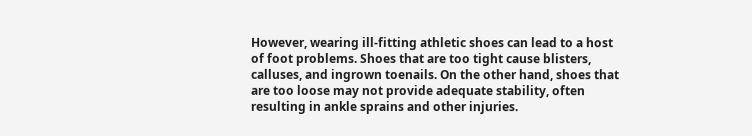However, wearing ill-fitting athletic shoes can lead to a host of foot problems. Shoes that are too tight cause blisters, calluses, and ingrown toenails. On the other hand, shoes that are too loose may not provide adequate stability, often resulting in ankle sprains and other injuries.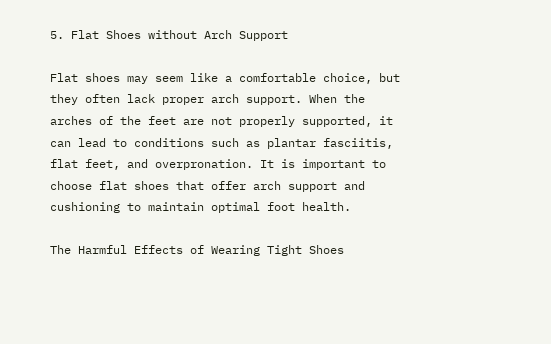5. Flat Shoes without Arch Support

Flat shoes may seem like a comfortable choice, but they often lack proper arch support. When the arches of the feet are not properly supported, it can lead to conditions such as plantar fasciitis, flat feet, and overpronation. It is important to choose flat shoes that offer arch support and cushioning to maintain optimal foot health.

The Harmful Effects of Wearing Tight Shoes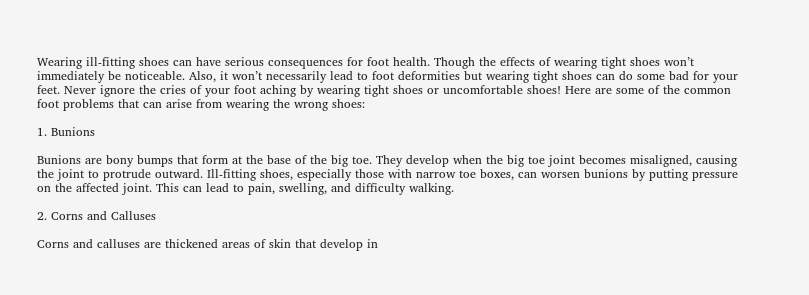Wearing ill-fitting shoes can have serious consequences for foot health. Though the effects of wearing tight shoes won’t immediately be noticeable. Also, it won’t necessarily lead to foot deformities but wearing tight shoes can do some bad for your feet. Never ignore the cries of your foot aching by wearing tight shoes or uncomfortable shoes! Here are some of the common foot problems that can arise from wearing the wrong shoes:

1. Bunions

Bunions are bony bumps that form at the base of the big toe. They develop when the big toe joint becomes misaligned, causing the joint to protrude outward. Ill-fitting shoes, especially those with narrow toe boxes, can worsen bunions by putting pressure on the affected joint. This can lead to pain, swelling, and difficulty walking.

2. Corns and Calluses

Corns and calluses are thickened areas of skin that develop in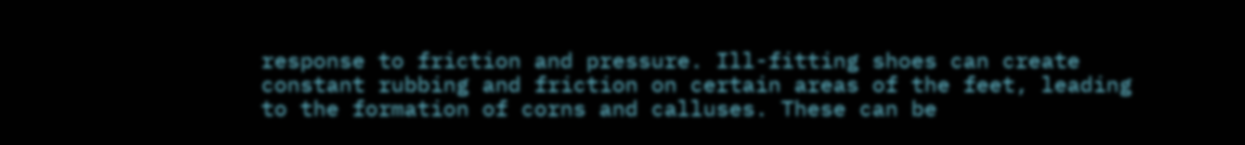response to friction and pressure. Ill-fitting shoes can create constant rubbing and friction on certain areas of the feet, leading to the formation of corns and calluses. These can be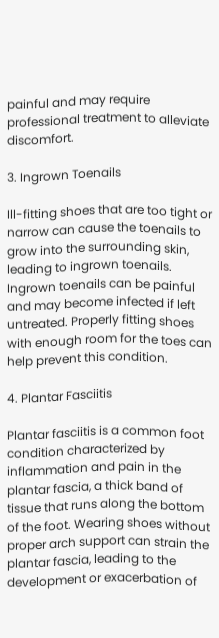painful and may require professional treatment to alleviate discomfort.

3. Ingrown Toenails

Ill-fitting shoes that are too tight or narrow can cause the toenails to grow into the surrounding skin, leading to ingrown toenails. Ingrown toenails can be painful and may become infected if left untreated. Properly fitting shoes with enough room for the toes can help prevent this condition.

4. Plantar Fasciitis

Plantar fasciitis is a common foot condition characterized by inflammation and pain in the plantar fascia, a thick band of tissue that runs along the bottom of the foot. Wearing shoes without proper arch support can strain the plantar fascia, leading to the development or exacerbation of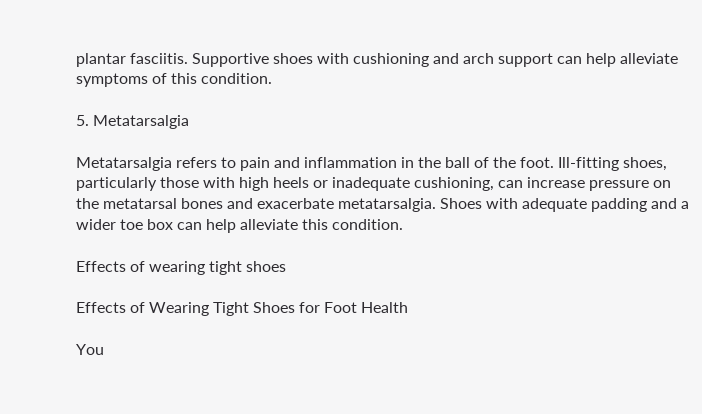plantar fasciitis. Supportive shoes with cushioning and arch support can help alleviate symptoms of this condition.

5. Metatarsalgia

Metatarsalgia refers to pain and inflammation in the ball of the foot. Ill-fitting shoes, particularly those with high heels or inadequate cushioning, can increase pressure on the metatarsal bones and exacerbate metatarsalgia. Shoes with adequate padding and a wider toe box can help alleviate this condition.

Effects of wearing tight shoes

Effects of Wearing Tight Shoes for Foot Health

You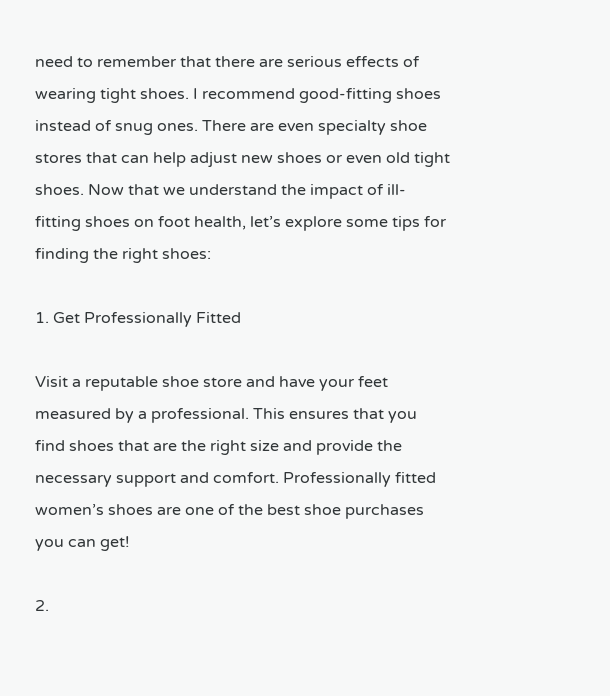need to remember that there are serious effects of wearing tight shoes. I recommend good-fitting shoes instead of snug ones. There are even specialty shoe stores that can help adjust new shoes or even old tight shoes. Now that we understand the impact of ill-fitting shoes on foot health, let’s explore some tips for finding the right shoes:

1. Get Professionally Fitted

Visit a reputable shoe store and have your feet measured by a professional. This ensures that you find shoes that are the right size and provide the necessary support and comfort. Professionally fitted women’s shoes are one of the best shoe purchases you can get!

2.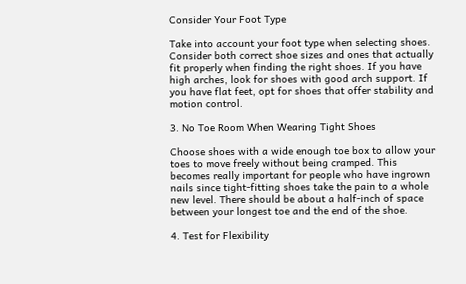Consider Your Foot Type

Take into account your foot type when selecting shoes. Consider both correct shoe sizes and ones that actually fit properly when finding the right shoes. If you have high arches, look for shoes with good arch support. If you have flat feet, opt for shoes that offer stability and motion control.

3. No Toe Room When Wearing Tight Shoes

Choose shoes with a wide enough toe box to allow your toes to move freely without being cramped. This becomes really important for people who have ingrown nails since tight-fitting shoes take the pain to a whole new level. There should be about a half-inch of space between your longest toe and the end of the shoe.

4. Test for Flexibility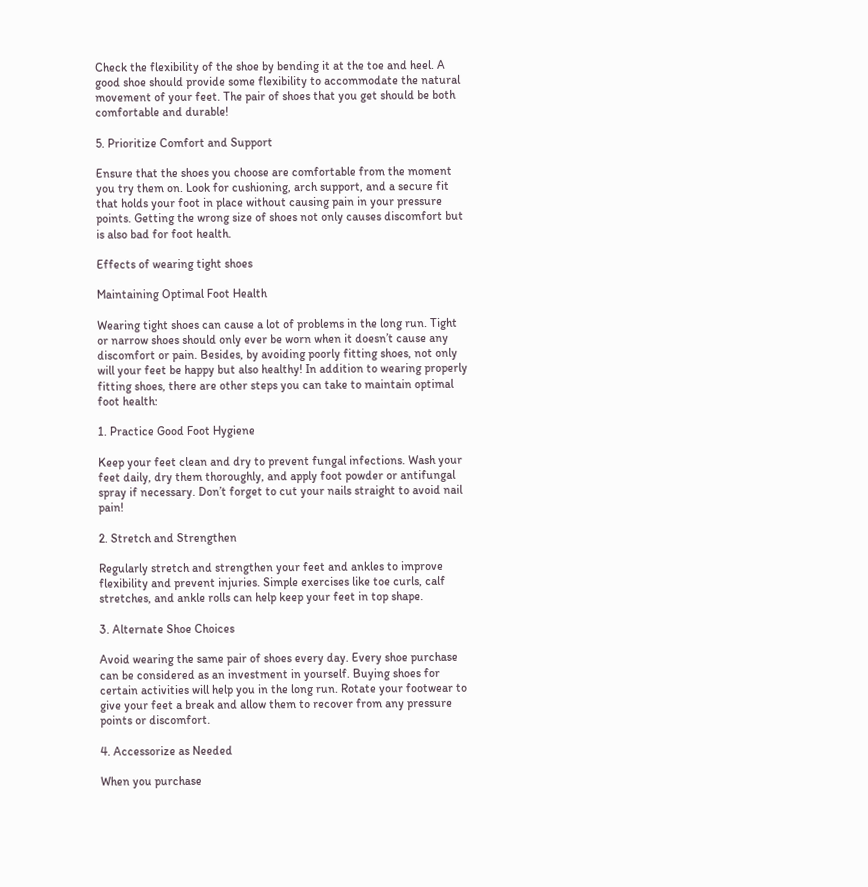Check the flexibility of the shoe by bending it at the toe and heel. A good shoe should provide some flexibility to accommodate the natural movement of your feet. The pair of shoes that you get should be both comfortable and durable!

5. Prioritize Comfort and Support

Ensure that the shoes you choose are comfortable from the moment you try them on. Look for cushioning, arch support, and a secure fit that holds your foot in place without causing pain in your pressure points. Getting the wrong size of shoes not only causes discomfort but is also bad for foot health.

Effects of wearing tight shoes

Maintaining Optimal Foot Health

Wearing tight shoes can cause a lot of problems in the long run. Tight or narrow shoes should only ever be worn when it doesn’t cause any discomfort or pain. Besides, by avoiding poorly fitting shoes, not only will your feet be happy but also healthy! In addition to wearing properly fitting shoes, there are other steps you can take to maintain optimal foot health:

1. Practice Good Foot Hygiene

Keep your feet clean and dry to prevent fungal infections. Wash your feet daily, dry them thoroughly, and apply foot powder or antifungal spray if necessary. Don’t forget to cut your nails straight to avoid nail pain!

2. Stretch and Strengthen

Regularly stretch and strengthen your feet and ankles to improve flexibility and prevent injuries. Simple exercises like toe curls, calf stretches, and ankle rolls can help keep your feet in top shape.

3. Alternate Shoe Choices

Avoid wearing the same pair of shoes every day. Every shoe purchase can be considered as an investment in yourself. Buying shoes for certain activities will help you in the long run. Rotate your footwear to give your feet a break and allow them to recover from any pressure points or discomfort.

4. Accessorize as Needed

When you purchase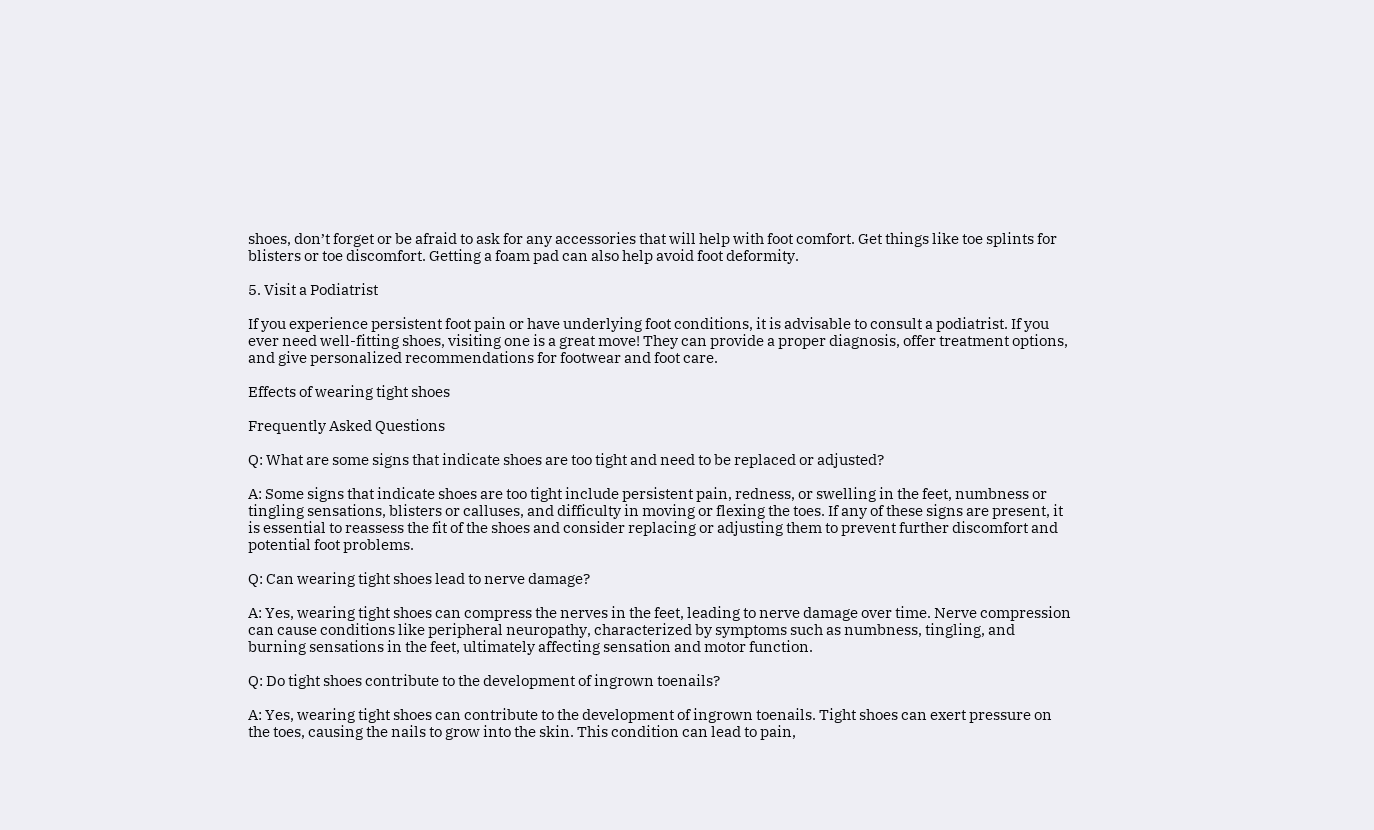shoes, don’t forget or be afraid to ask for any accessories that will help with foot comfort. Get things like toe splints for blisters or toe discomfort. Getting a foam pad can also help avoid foot deformity.

5. Visit a Podiatrist

If you experience persistent foot pain or have underlying foot conditions, it is advisable to consult a podiatrist. If you ever need well-fitting shoes, visiting one is a great move! They can provide a proper diagnosis, offer treatment options, and give personalized recommendations for footwear and foot care.

Effects of wearing tight shoes

Frequently Asked Questions

Q: What are some signs that indicate shoes are too tight and need to be replaced or adjusted?

A: Some signs that indicate shoes are too tight include persistent pain, redness, or swelling in the feet, numbness or tingling sensations, blisters or calluses, and difficulty in moving or flexing the toes. If any of these signs are present, it is essential to reassess the fit of the shoes and consider replacing or adjusting them to prevent further discomfort and potential foot problems.

Q: Can wearing tight shoes lead to nerve damage?

A: Yes, wearing tight shoes can compress the nerves in the feet, leading to nerve damage over time. Nerve compression can cause conditions like peripheral neuropathy, characterized by symptoms such as numbness, tingling, and burning sensations in the feet, ultimately affecting sensation and motor function.

Q: Do tight shoes contribute to the development of ingrown toenails?

A: Yes, wearing tight shoes can contribute to the development of ingrown toenails. Tight shoes can exert pressure on the toes, causing the nails to grow into the skin. This condition can lead to pain,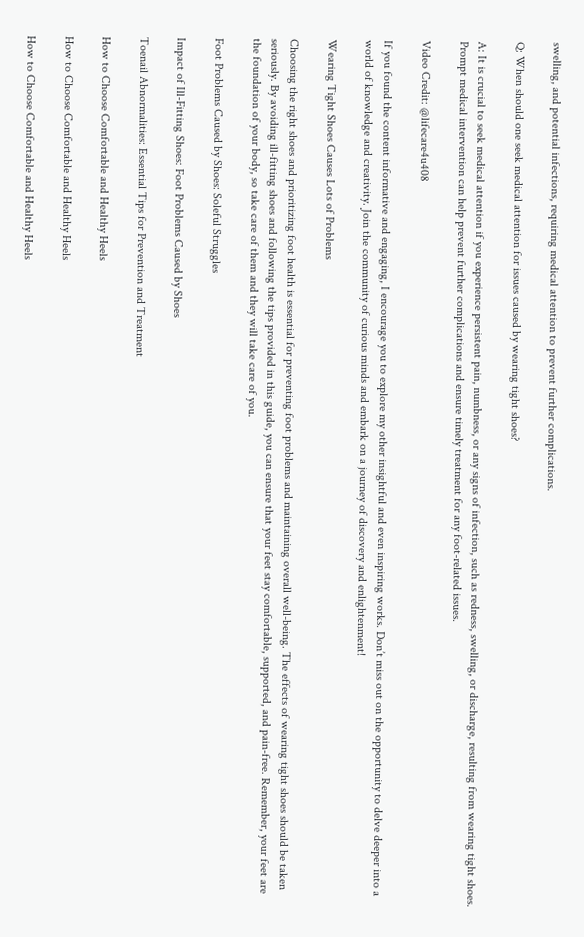swelling, and potential infections, requiring medical attention to prevent further complications.

Q: When should one seek medical attention for issues caused by wearing tight shoes?

A: It is crucial to seek medical attention if you experience persistent pain, numbness, or any signs of infection, such as redness, swelling, or discharge, resulting from wearing tight shoes. Prompt medical intervention can help prevent further complications and ensure timely treatment for any foot-related issues.

Video Credit: @lifecare4u408

If you found the content informative and engaging, I encourage you to explore my other insightful and even inspiring works. Don’t miss out on the opportunity to delve deeper into a world of knowledge and creativity. Join the community of curious minds and embark on a journey of discovery and enlightenment!

Wearing Tight Shoes Causes Lots of Problems

Choosing the right shoes and prioritizing foot health is essential for preventing foot problems and maintaining overall well-being. The effects of wearing tight shoes should be taken seriously. By avoiding ill-fitting shoes and following the tips provided in this guide, you can ensure that your feet stay comfortable, supported, and pain-free. Remember, your feet are the foundation of your body, so take care of them and they will take care of you.

Foot Problems Caused by Shoes: Soleful Struggles

Impact of Ill-Fitting Shoes: Foot Problems Caused by Shoes

Toenail Abnormalities: Essential Tips for Prevention and Treatment

How to Choose Comfortable and Healthy Heels

How to Choose Comfortable and Healthy Heels

How to Choose Comfortable and Healthy Heels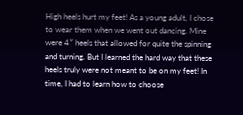High heels hurt my feet! As a young adult, I chose to wear them when we went out dancing. Mine were 4″ heels that allowed for quite the spinning and turning. But I learned the hard way that these heels truly were not meant to be on my feet! In time, I had to learn how to choose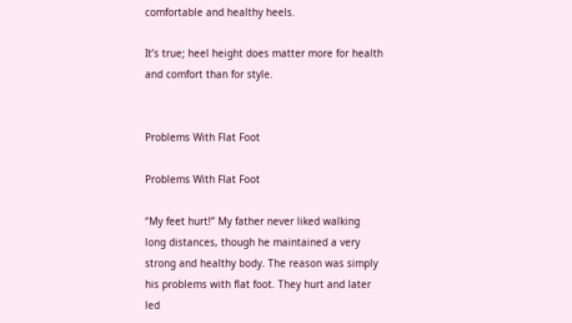comfortable and healthy heels.

It’s true; heel height does matter more for health and comfort than for style.


Problems With Flat Foot

Problems With Flat Foot

“My feet hurt!” My father never liked walking long distances, though he maintained a very strong and healthy body. The reason was simply his problems with flat foot. They hurt and later led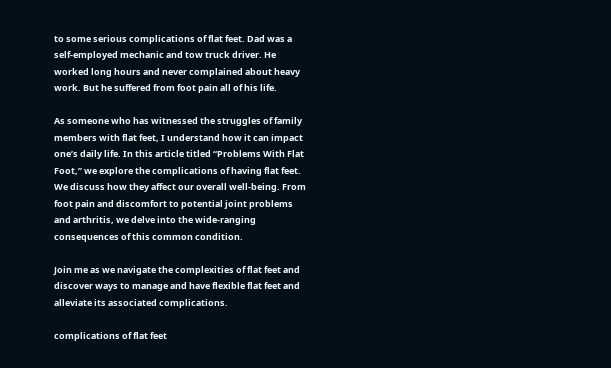to some serious complications of flat feet. Dad was a self-employed mechanic and tow truck driver. He worked long hours and never complained about heavy work. But he suffered from foot pain all of his life.

As someone who has witnessed the struggles of family members with flat feet, I understand how it can impact one’s daily life. In this article titled “Problems With Flat Foot,” we explore the complications of having flat feet. We discuss how they affect our overall well-being. From foot pain and discomfort to potential joint problems and arthritis, we delve into the wide-ranging consequences of this common condition.

Join me as we navigate the complexities of flat feet and discover ways to manage and have flexible flat feet and alleviate its associated complications.

complications of flat feet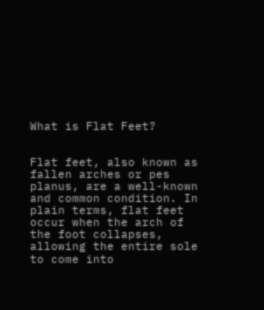What is Flat Feet?


Flat feet, also known as fallen arches or pes planus, are a well-known and common condition. In plain terms, flat feet occur when the arch of the foot collapses, allowing the entire sole to come into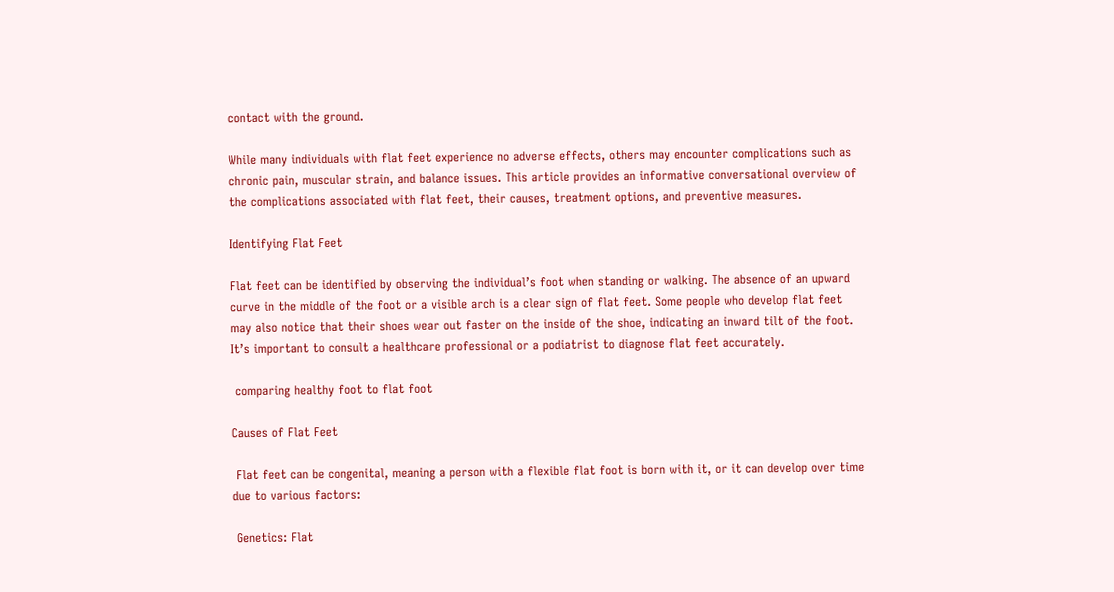contact with the ground.

While many individuals with flat feet experience no adverse effects, others may encounter complications such as chronic pain, muscular strain, and balance issues. This article provides an informative conversational overview of the complications associated with flat feet, their causes, treatment options, and preventive measures.

Identifying Flat Feet

Flat feet can be identified by observing the individual’s foot when standing or walking. The absence of an upward curve in the middle of the foot or a visible arch is a clear sign of flat feet. Some people who develop flat feet may also notice that their shoes wear out faster on the inside of the shoe, indicating an inward tilt of the foot. It’s important to consult a healthcare professional or a podiatrist to diagnose flat feet accurately.

 comparing healthy foot to flat foot

Causes of Flat Feet

 Flat feet can be congenital, meaning a person with a flexible flat foot is born with it, or it can develop over time due to various factors:

 Genetics: Flat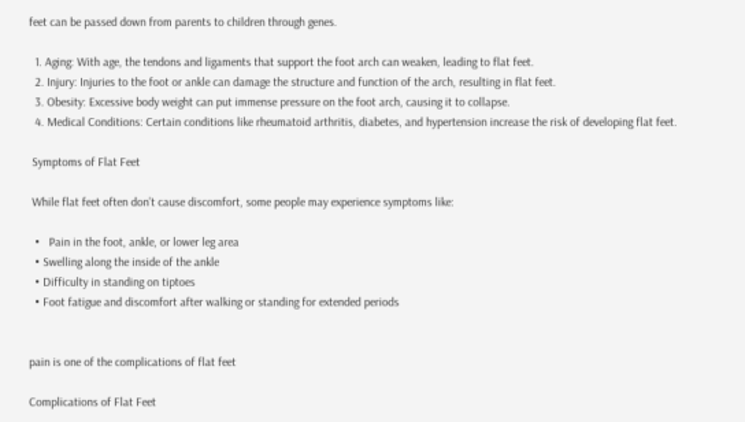feet can be passed down from parents to children through genes.

  1. Aging: With age, the tendons and ligaments that support the foot arch can weaken, leading to flat feet.
  2. Injury: Injuries to the foot or ankle can damage the structure and function of the arch, resulting in flat feet.
  3. Obesity: Excessive body weight can put immense pressure on the foot arch, causing it to collapse.
  4. Medical Conditions: Certain conditions like rheumatoid arthritis, diabetes, and hypertension increase the risk of developing flat feet.

 Symptoms of Flat Feet

 While flat feet often don’t cause discomfort, some people may experience symptoms like:

  •   Pain in the foot, ankle, or lower leg area
  • Swelling along the inside of the ankle
  • Difficulty in standing on tiptoes
  • Foot fatigue and discomfort after walking or standing for extended periods


pain is one of the complications of flat feet

Complications of Flat Feet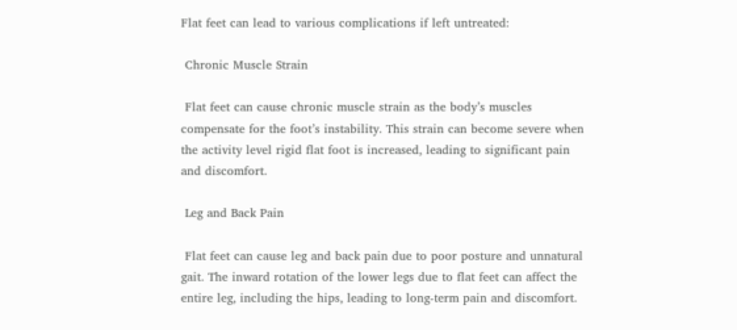Flat feet can lead to various complications if left untreated:

 Chronic Muscle Strain

 Flat feet can cause chronic muscle strain as the body’s muscles compensate for the foot’s instability. This strain can become severe when the activity level rigid flat foot is increased, leading to significant pain and discomfort.

 Leg and Back Pain

 Flat feet can cause leg and back pain due to poor posture and unnatural gait. The inward rotation of the lower legs due to flat feet can affect the entire leg, including the hips, leading to long-term pain and discomfort.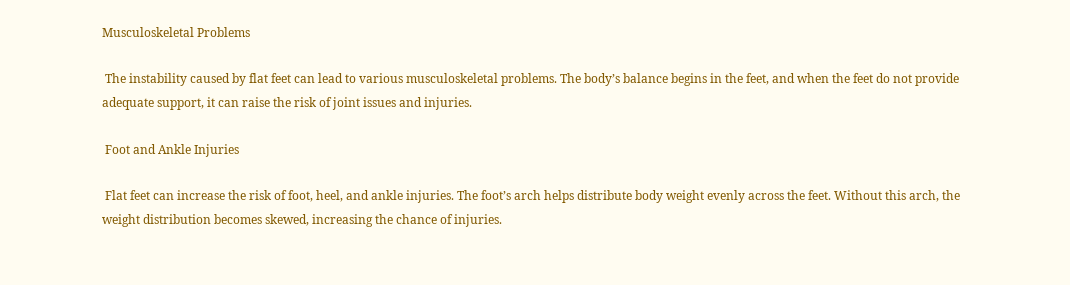Musculoskeletal Problems

 The instability caused by flat feet can lead to various musculoskeletal problems. The body’s balance begins in the feet, and when the feet do not provide adequate support, it can raise the risk of joint issues and injuries.

 Foot and Ankle Injuries

 Flat feet can increase the risk of foot, heel, and ankle injuries. The foot’s arch helps distribute body weight evenly across the feet. Without this arch, the weight distribution becomes skewed, increasing the chance of injuries.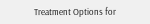Treatment Options for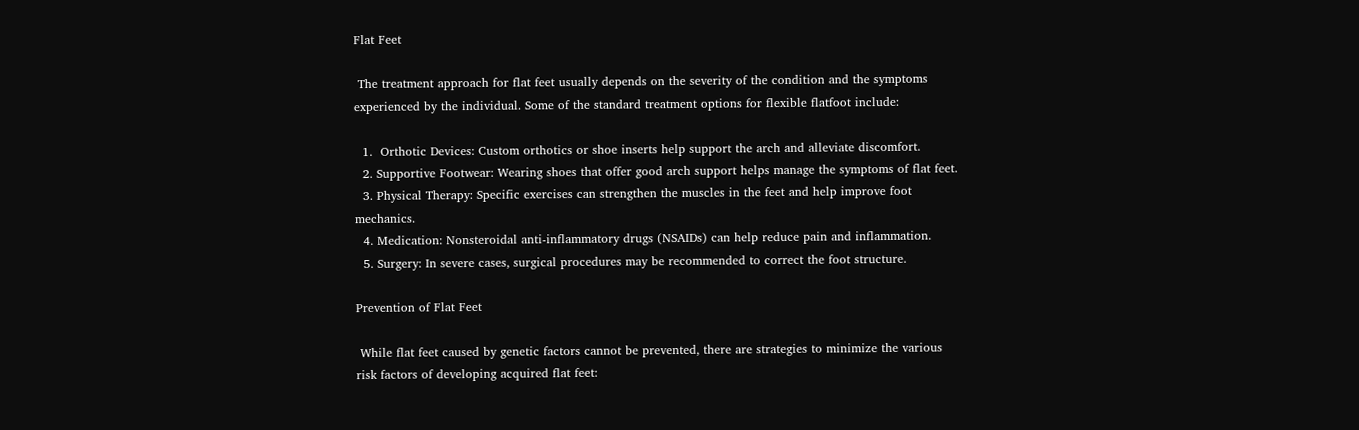Flat Feet

 The treatment approach for flat feet usually depends on the severity of the condition and the symptoms experienced by the individual. Some of the standard treatment options for flexible flatfoot include:

  1.  Orthotic Devices: Custom orthotics or shoe inserts help support the arch and alleviate discomfort.
  2. Supportive Footwear: Wearing shoes that offer good arch support helps manage the symptoms of flat feet.
  3. Physical Therapy: Specific exercises can strengthen the muscles in the feet and help improve foot mechanics.
  4. Medication: Nonsteroidal anti-inflammatory drugs (NSAIDs) can help reduce pain and inflammation.
  5. Surgery: In severe cases, surgical procedures may be recommended to correct the foot structure.

Prevention of Flat Feet

 While flat feet caused by genetic factors cannot be prevented, there are strategies to minimize the various risk factors of developing acquired flat feet: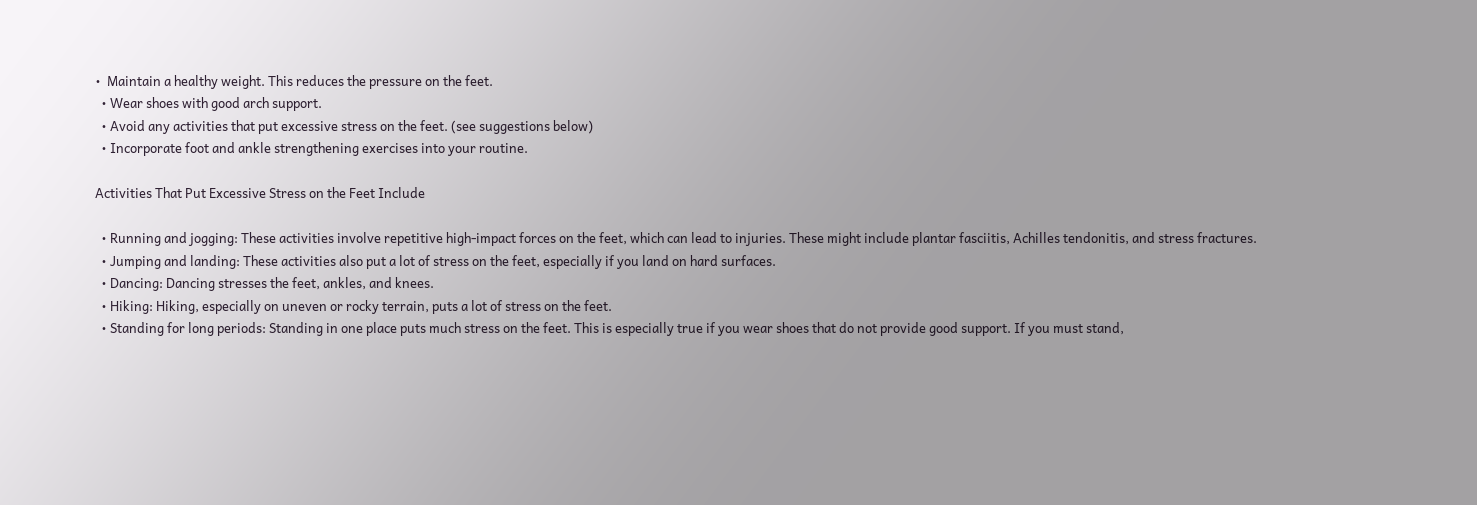•  Maintain a healthy weight. This reduces the pressure on the feet.
  • Wear shoes with good arch support.
  • Avoid any activities that put excessive stress on the feet. (see suggestions below)
  • Incorporate foot and ankle strengthening exercises into your routine.

Activities That Put Excessive Stress on the Feet Include

  • Running and jogging: These activities involve repetitive high-impact forces on the feet, which can lead to injuries. These might include plantar fasciitis, Achilles tendonitis, and stress fractures.
  • Jumping and landing: These activities also put a lot of stress on the feet, especially if you land on hard surfaces.
  • Dancing: Dancing stresses the feet, ankles, and knees.
  • Hiking: Hiking, especially on uneven or rocky terrain, puts a lot of stress on the feet.
  • Standing for long periods: Standing in one place puts much stress on the feet. This is especially true if you wear shoes that do not provide good support. If you must stand,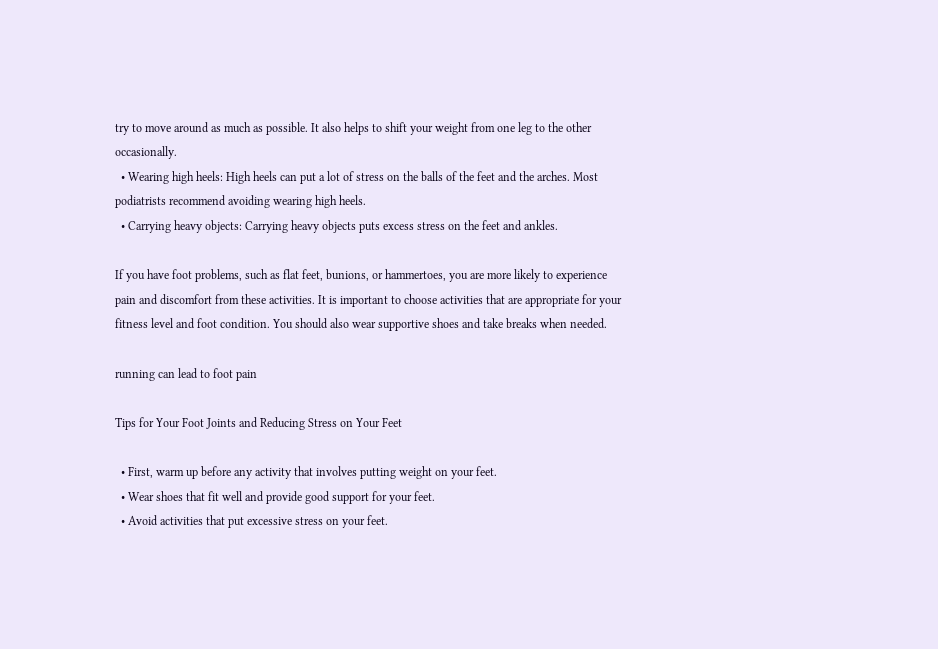try to move around as much as possible. It also helps to shift your weight from one leg to the other occasionally.
  • Wearing high heels: High heels can put a lot of stress on the balls of the feet and the arches. Most podiatrists recommend avoiding wearing high heels.
  • Carrying heavy objects: Carrying heavy objects puts excess stress on the feet and ankles.

If you have foot problems, such as flat feet, bunions, or hammertoes, you are more likely to experience pain and discomfort from these activities. It is important to choose activities that are appropriate for your fitness level and foot condition. You should also wear supportive shoes and take breaks when needed.

running can lead to foot pain

Tips for Your Foot Joints and Reducing Stress on Your Feet

  • First, warm up before any activity that involves putting weight on your feet.
  • Wear shoes that fit well and provide good support for your feet.
  • Avoid activities that put excessive stress on your feet.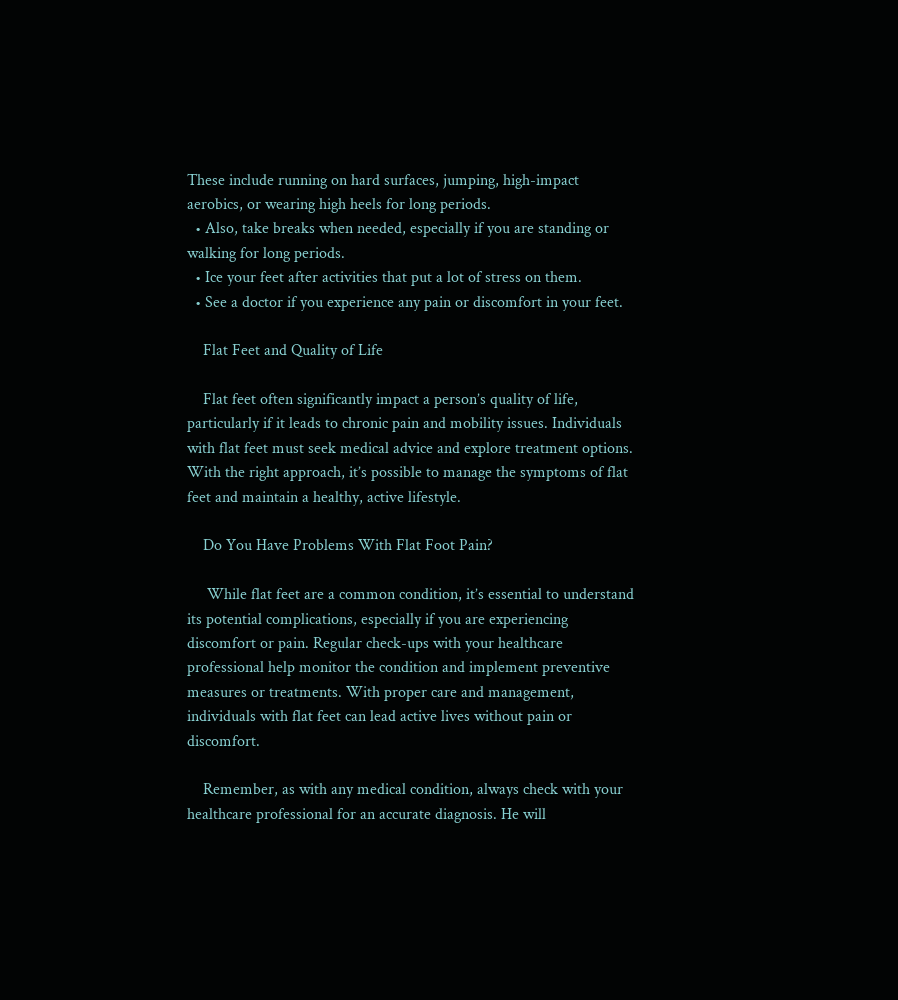These include running on hard surfaces, jumping, high-impact aerobics, or wearing high heels for long periods.
  • Also, take breaks when needed, especially if you are standing or walking for long periods.
  • Ice your feet after activities that put a lot of stress on them.
  • See a doctor if you experience any pain or discomfort in your feet.

    Flat Feet and Quality of Life

    Flat feet often significantly impact a person’s quality of life, particularly if it leads to chronic pain and mobility issues. Individuals with flat feet must seek medical advice and explore treatment options. With the right approach, it’s possible to manage the symptoms of flat feet and maintain a healthy, active lifestyle.

    Do You Have Problems With Flat Foot Pain?

     While flat feet are a common condition, it’s essential to understand its potential complications, especially if you are experiencing discomfort or pain. Regular check-ups with your healthcare professional help monitor the condition and implement preventive measures or treatments. With proper care and management, individuals with flat feet can lead active lives without pain or discomfort.

    Remember, as with any medical condition, always check with your healthcare professional for an accurate diagnosis. He will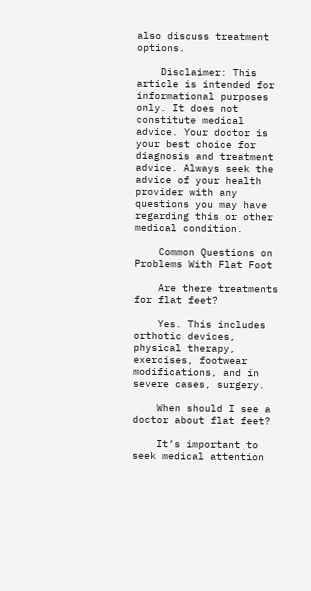also discuss treatment options.

    Disclaimer: This article is intended for informational purposes only. It does not constitute medical advice. Your doctor is your best choice for diagnosis and treatment advice. Always seek the advice of your health provider with any questions you may have regarding this or other medical condition.

    Common Questions on Problems With Flat Foot

    Are there treatments for flat feet?

    Yes. This includes orthotic devices, physical therapy, exercises, footwear modifications, and in severe cases, surgery.

    When should I see a doctor about flat feet?

    It’s important to seek medical attention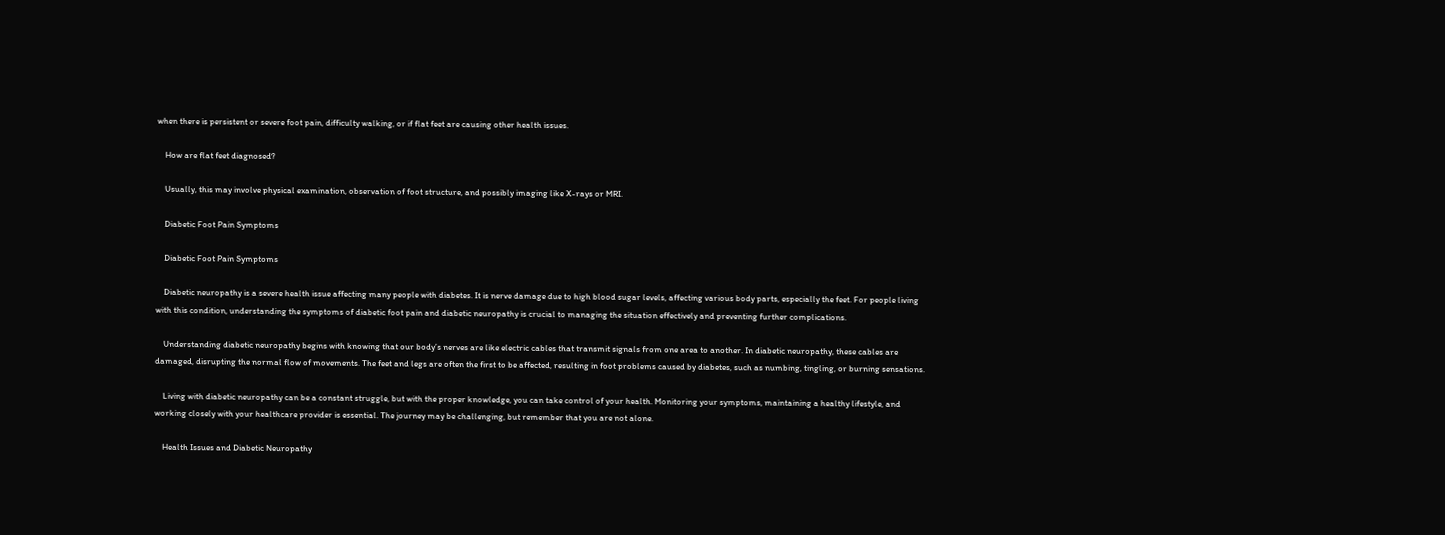when there is persistent or severe foot pain, difficulty walking, or if flat feet are causing other health issues.

    How are flat feet diagnosed?

    Usually, this may involve physical examination, observation of foot structure, and possibly imaging like X-rays or MRI.

    Diabetic Foot Pain Symptoms

    Diabetic Foot Pain Symptoms

    Diabetic neuropathy is a severe health issue affecting many people with diabetes. It is nerve damage due to high blood sugar levels, affecting various body parts, especially the feet. For people living with this condition, understanding the symptoms of diabetic foot pain and diabetic neuropathy is crucial to managing the situation effectively and preventing further complications.

    Understanding diabetic neuropathy begins with knowing that our body’s nerves are like electric cables that transmit signals from one area to another. In diabetic neuropathy, these cables are damaged, disrupting the normal flow of movements. The feet and legs are often the first to be affected, resulting in foot problems caused by diabetes, such as numbing, tingling, or burning sensations.

    Living with diabetic neuropathy can be a constant struggle, but with the proper knowledge, you can take control of your health. Monitoring your symptoms, maintaining a healthy lifestyle, and working closely with your healthcare provider is essential. The journey may be challenging, but remember that you are not alone.

    Health Issues and Diabetic Neuropathy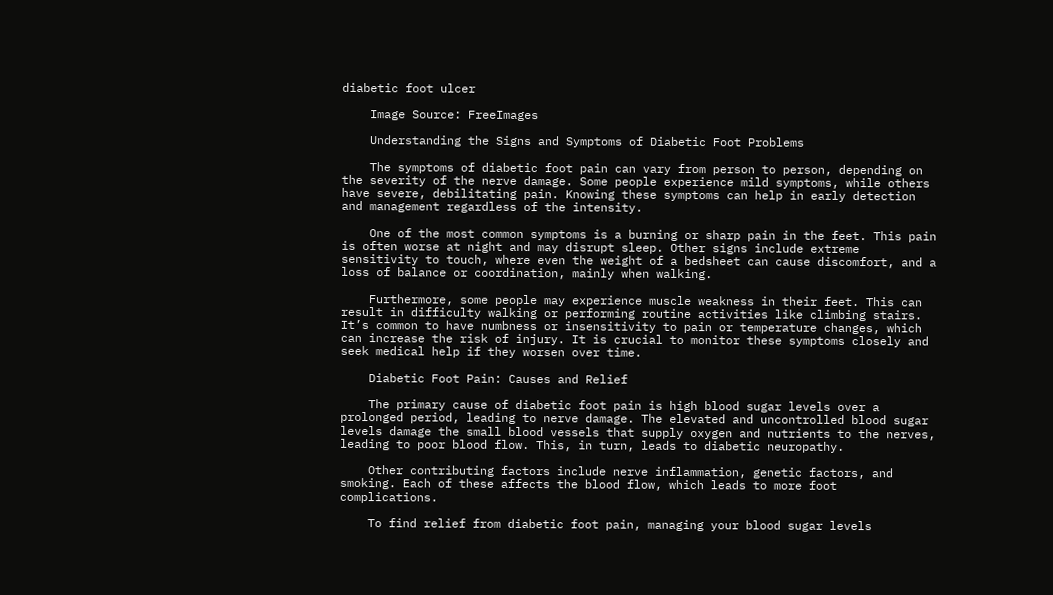diabetic foot ulcer

    Image Source: FreeImages

    Understanding the Signs and Symptoms of Diabetic Foot Problems

    The symptoms of diabetic foot pain can vary from person to person, depending on the severity of the nerve damage. Some people experience mild symptoms, while others have severe, debilitating pain. Knowing these symptoms can help in early detection and management regardless of the intensity.

    One of the most common symptoms is a burning or sharp pain in the feet. This pain is often worse at night and may disrupt sleep. Other signs include extreme sensitivity to touch, where even the weight of a bedsheet can cause discomfort, and a loss of balance or coordination, mainly when walking.

    Furthermore, some people may experience muscle weakness in their feet. This can result in difficulty walking or performing routine activities like climbing stairs. It’s common to have numbness or insensitivity to pain or temperature changes, which can increase the risk of injury. It is crucial to monitor these symptoms closely and seek medical help if they worsen over time.

    Diabetic Foot Pain: Causes and Relief

    The primary cause of diabetic foot pain is high blood sugar levels over a prolonged period, leading to nerve damage. The elevated and uncontrolled blood sugar levels damage the small blood vessels that supply oxygen and nutrients to the nerves, leading to poor blood flow. This, in turn, leads to diabetic neuropathy.

    Other contributing factors include nerve inflammation, genetic factors, and smoking. Each of these affects the blood flow, which leads to more foot complications.

    To find relief from diabetic foot pain, managing your blood sugar levels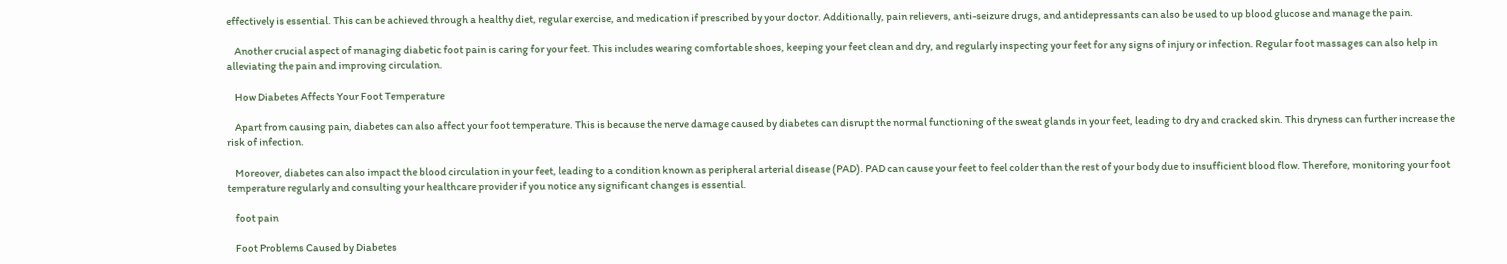effectively is essential. This can be achieved through a healthy diet, regular exercise, and medication if prescribed by your doctor. Additionally, pain relievers, anti-seizure drugs, and antidepressants can also be used to up blood glucose and manage the pain.

    Another crucial aspect of managing diabetic foot pain is caring for your feet. This includes wearing comfortable shoes, keeping your feet clean and dry, and regularly inspecting your feet for any signs of injury or infection. Regular foot massages can also help in alleviating the pain and improving circulation.

    How Diabetes Affects Your Foot Temperature

    Apart from causing pain, diabetes can also affect your foot temperature. This is because the nerve damage caused by diabetes can disrupt the normal functioning of the sweat glands in your feet, leading to dry and cracked skin. This dryness can further increase the risk of infection.

    Moreover, diabetes can also impact the blood circulation in your feet, leading to a condition known as peripheral arterial disease (PAD). PAD can cause your feet to feel colder than the rest of your body due to insufficient blood flow. Therefore, monitoring your foot temperature regularly and consulting your healthcare provider if you notice any significant changes is essential.

    foot pain

    Foot Problems Caused by Diabetes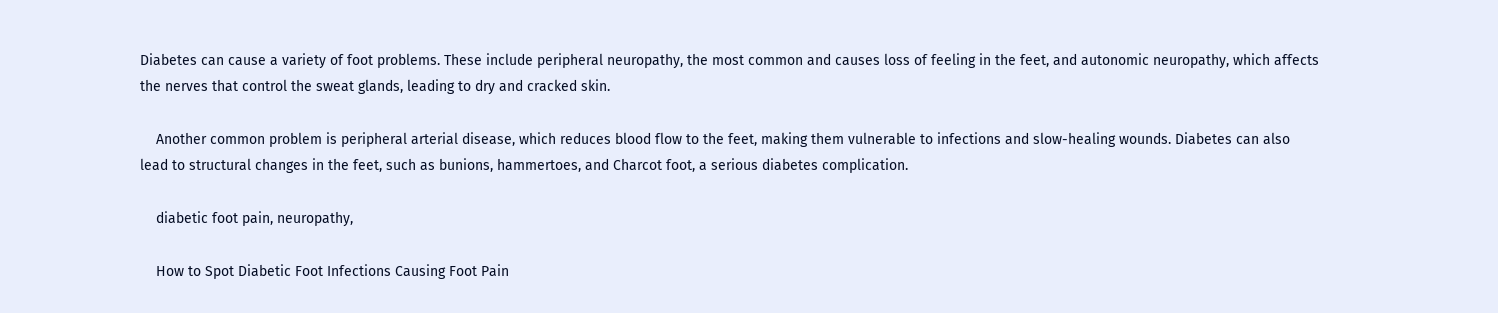Diabetes can cause a variety of foot problems. These include peripheral neuropathy, the most common and causes loss of feeling in the feet, and autonomic neuropathy, which affects the nerves that control the sweat glands, leading to dry and cracked skin.

    Another common problem is peripheral arterial disease, which reduces blood flow to the feet, making them vulnerable to infections and slow-healing wounds. Diabetes can also lead to structural changes in the feet, such as bunions, hammertoes, and Charcot foot, a serious diabetes complication.

    diabetic foot pain, neuropathy,

    How to Spot Diabetic Foot Infections Causing Foot Pain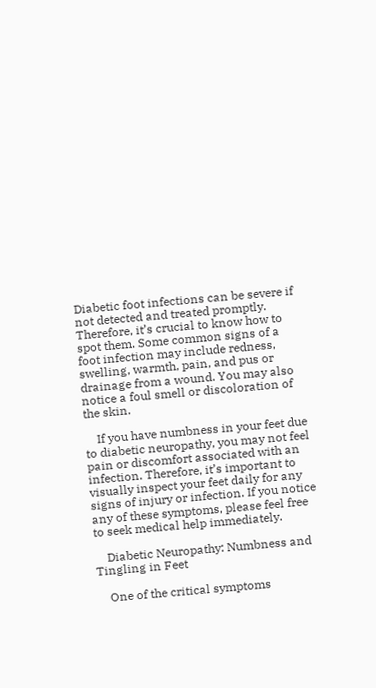Diabetic foot infections can be severe if not detected and treated promptly. Therefore, it’s crucial to know how to spot them. Some common signs of a foot infection may include redness, swelling, warmth, pain, and pus or drainage from a wound. You may also notice a foul smell or discoloration of the skin.

    If you have numbness in your feet due to diabetic neuropathy, you may not feel pain or discomfort associated with an infection. Therefore, it’s important to visually inspect your feet daily for any signs of injury or infection. If you notice any of these symptoms, please feel free to seek medical help immediately.

    Diabetic Neuropathy: Numbness and Tingling in Feet

    One of the critical symptoms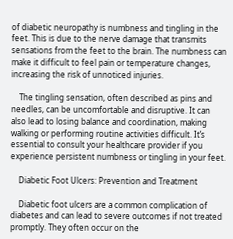of diabetic neuropathy is numbness and tingling in the feet. This is due to the nerve damage that transmits sensations from the feet to the brain. The numbness can make it difficult to feel pain or temperature changes, increasing the risk of unnoticed injuries.

    The tingling sensation, often described as pins and needles, can be uncomfortable and disruptive. It can also lead to losing balance and coordination, making walking or performing routine activities difficult. It’s essential to consult your healthcare provider if you experience persistent numbness or tingling in your feet.

    Diabetic Foot Ulcers: Prevention and Treatment

    Diabetic foot ulcers are a common complication of diabetes and can lead to severe outcomes if not treated promptly. They often occur on the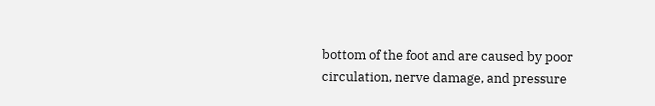bottom of the foot and are caused by poor circulation, nerve damage, and pressure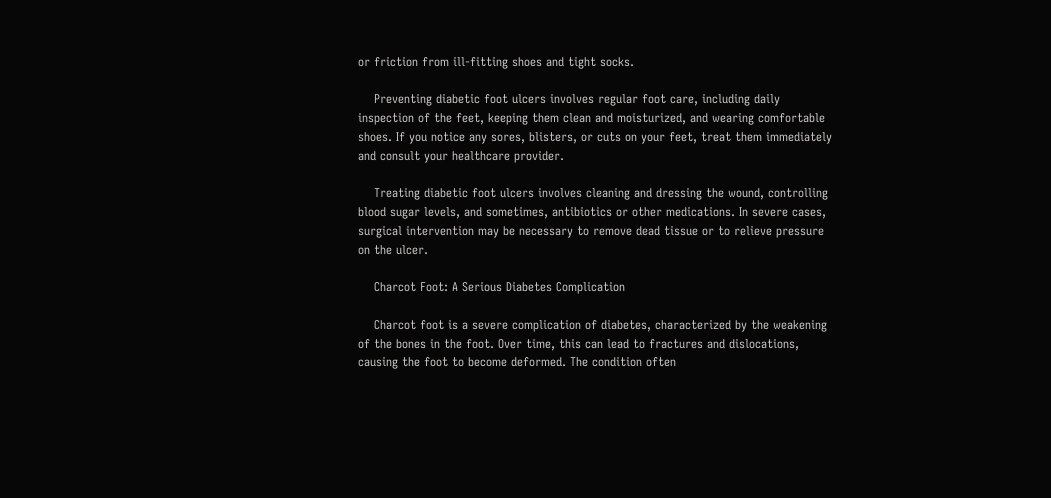or friction from ill-fitting shoes and tight socks.

    Preventing diabetic foot ulcers involves regular foot care, including daily inspection of the feet, keeping them clean and moisturized, and wearing comfortable shoes. If you notice any sores, blisters, or cuts on your feet, treat them immediately and consult your healthcare provider.

    Treating diabetic foot ulcers involves cleaning and dressing the wound, controlling blood sugar levels, and sometimes, antibiotics or other medications. In severe cases, surgical intervention may be necessary to remove dead tissue or to relieve pressure on the ulcer.

    Charcot Foot: A Serious Diabetes Complication

    Charcot foot is a severe complication of diabetes, characterized by the weakening of the bones in the foot. Over time, this can lead to fractures and dislocations, causing the foot to become deformed. The condition often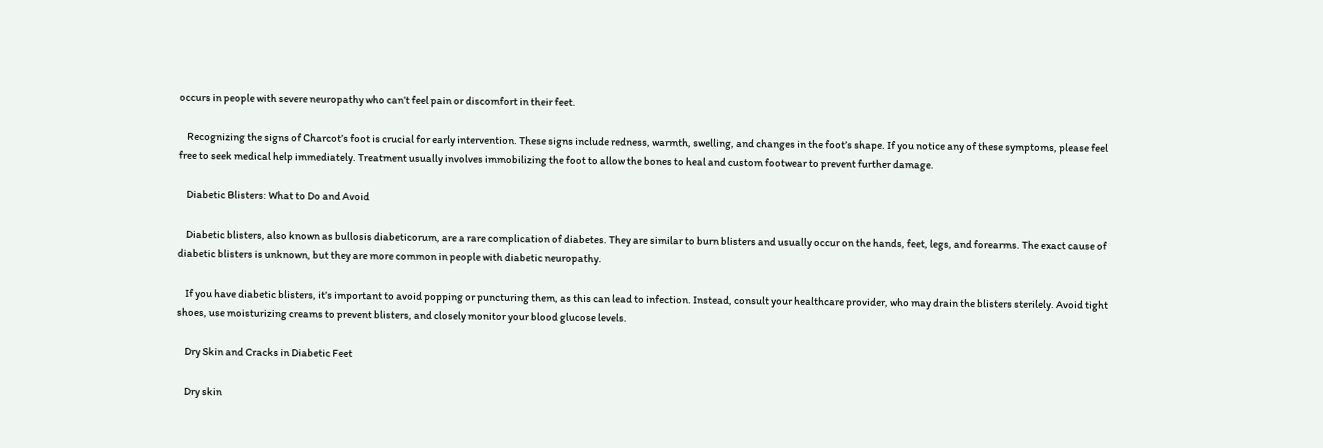occurs in people with severe neuropathy who can’t feel pain or discomfort in their feet.

    Recognizing the signs of Charcot’s foot is crucial for early intervention. These signs include redness, warmth, swelling, and changes in the foot’s shape. If you notice any of these symptoms, please feel free to seek medical help immediately. Treatment usually involves immobilizing the foot to allow the bones to heal and custom footwear to prevent further damage.

    Diabetic Blisters: What to Do and Avoid

    Diabetic blisters, also known as bullosis diabeticorum, are a rare complication of diabetes. They are similar to burn blisters and usually occur on the hands, feet, legs, and forearms. The exact cause of diabetic blisters is unknown, but they are more common in people with diabetic neuropathy.

    If you have diabetic blisters, it’s important to avoid popping or puncturing them, as this can lead to infection. Instead, consult your healthcare provider, who may drain the blisters sterilely. Avoid tight shoes, use moisturizing creams to prevent blisters, and closely monitor your blood glucose levels.

    Dry Skin and Cracks in Diabetic Feet

    Dry skin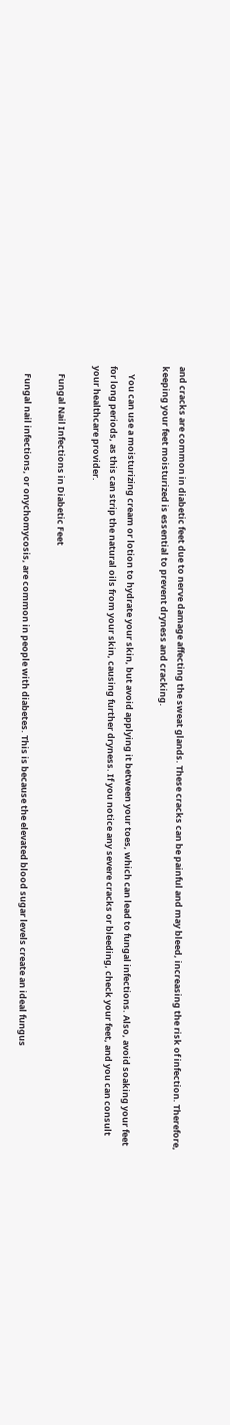and cracks are common in diabetic feet due to nerve damage affecting the sweat glands. These cracks can be painful and may bleed, increasing the risk of infection. Therefore, keeping your feet moisturized is essential to prevent dryness and cracking.

    You can use a moisturizing cream or lotion to hydrate your skin, but avoid applying it between your toes, which can lead to fungal infections. Also, avoid soaking your feet for long periods, as this can strip the natural oils from your skin, causing further dryness. If you notice any severe cracks or bleeding, check your feet, and you can consult your healthcare provider.

    Fungal Nail Infections in Diabetic Feet

    Fungal nail infections, or onychomycosis, are common in people with diabetes. This is because the elevated blood sugar levels create an ideal fungus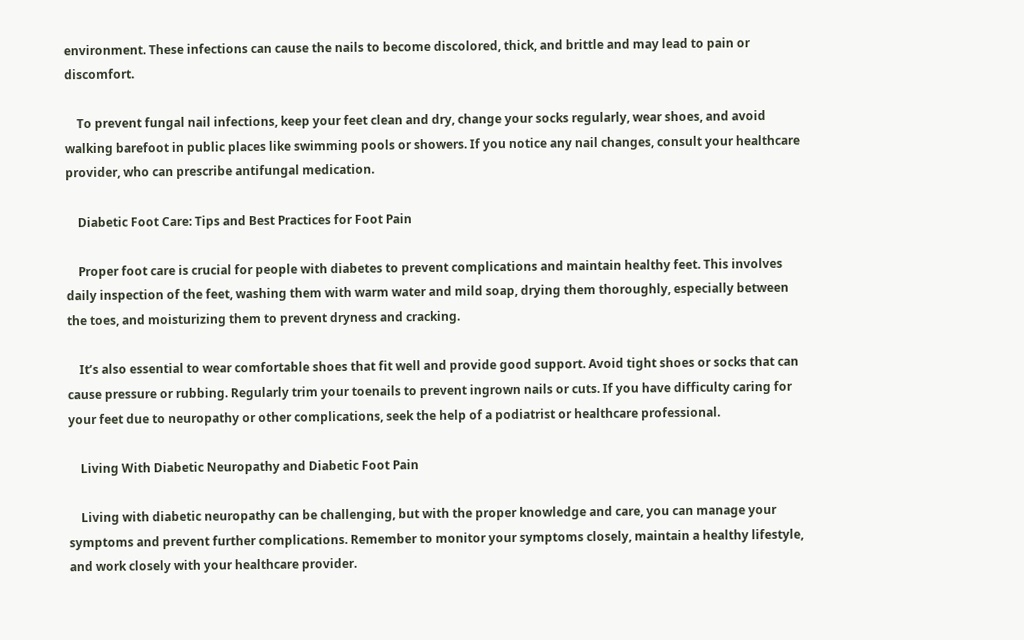environment. These infections can cause the nails to become discolored, thick, and brittle and may lead to pain or discomfort.

    To prevent fungal nail infections, keep your feet clean and dry, change your socks regularly, wear shoes, and avoid walking barefoot in public places like swimming pools or showers. If you notice any nail changes, consult your healthcare provider, who can prescribe antifungal medication.

    Diabetic Foot Care: Tips and Best Practices for Foot Pain

    Proper foot care is crucial for people with diabetes to prevent complications and maintain healthy feet. This involves daily inspection of the feet, washing them with warm water and mild soap, drying them thoroughly, especially between the toes, and moisturizing them to prevent dryness and cracking.

    It’s also essential to wear comfortable shoes that fit well and provide good support. Avoid tight shoes or socks that can cause pressure or rubbing. Regularly trim your toenails to prevent ingrown nails or cuts. If you have difficulty caring for your feet due to neuropathy or other complications, seek the help of a podiatrist or healthcare professional.

    Living With Diabetic Neuropathy and Diabetic Foot Pain

    Living with diabetic neuropathy can be challenging, but with the proper knowledge and care, you can manage your symptoms and prevent further complications. Remember to monitor your symptoms closely, maintain a healthy lifestyle, and work closely with your healthcare provider.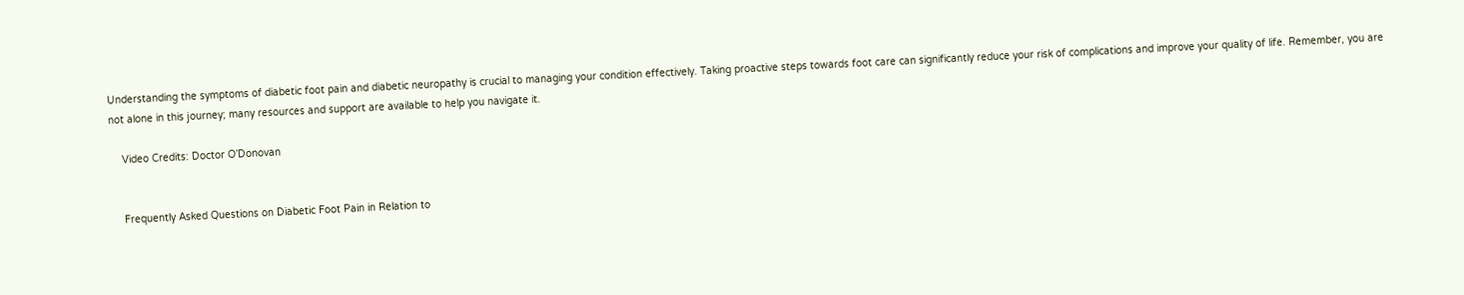Understanding the symptoms of diabetic foot pain and diabetic neuropathy is crucial to managing your condition effectively. Taking proactive steps towards foot care can significantly reduce your risk of complications and improve your quality of life. Remember, you are not alone in this journey; many resources and support are available to help you navigate it.

    Video Credits: Doctor O’Donovan


    Frequently Asked Questions on Diabetic Foot Pain in Relation to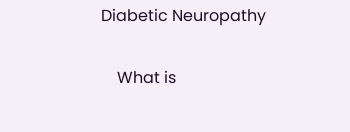Diabetic Neuropathy

    What is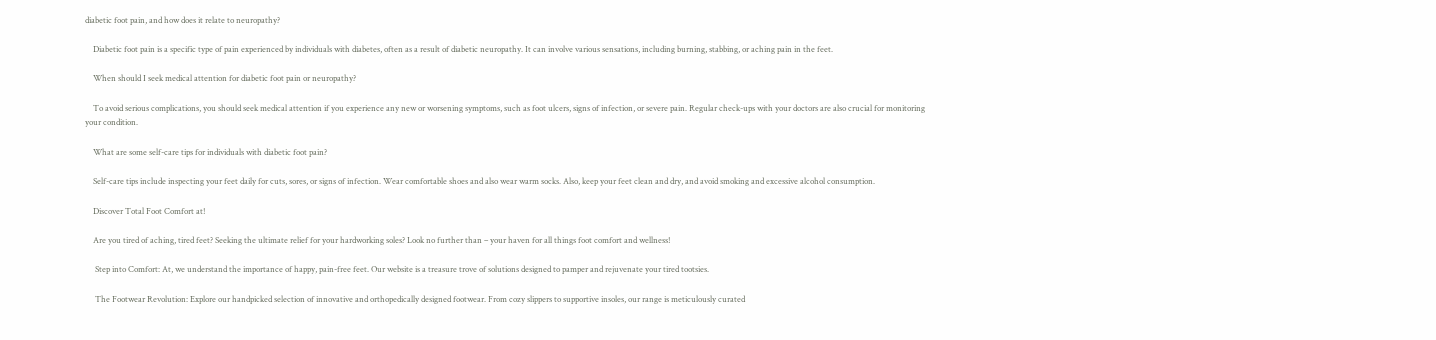diabetic foot pain, and how does it relate to neuropathy?

    Diabetic foot pain is a specific type of pain experienced by individuals with diabetes, often as a result of diabetic neuropathy. It can involve various sensations, including burning, stabbing, or aching pain in the feet.

    When should I seek medical attention for diabetic foot pain or neuropathy?

    To avoid serious complications, you should seek medical attention if you experience any new or worsening symptoms, such as foot ulcers, signs of infection, or severe pain. Regular check-ups with your doctors are also crucial for monitoring your condition.

    What are some self-care tips for individuals with diabetic foot pain?

    Self-care tips include inspecting your feet daily for cuts, sores, or signs of infection. Wear comfortable shoes and also wear warm socks. Also, keep your feet clean and dry, and avoid smoking and excessive alcohol consumption.

    Discover Total Foot Comfort at!

    Are you tired of aching, tired feet? Seeking the ultimate relief for your hardworking soles? Look no further than – your haven for all things foot comfort and wellness!

     Step into Comfort: At, we understand the importance of happy, pain-free feet. Our website is a treasure trove of solutions designed to pamper and rejuvenate your tired tootsies.

     The Footwear Revolution: Explore our handpicked selection of innovative and orthopedically designed footwear. From cozy slippers to supportive insoles, our range is meticulously curated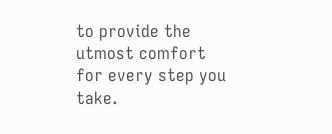to provide the utmost comfort for every step you take.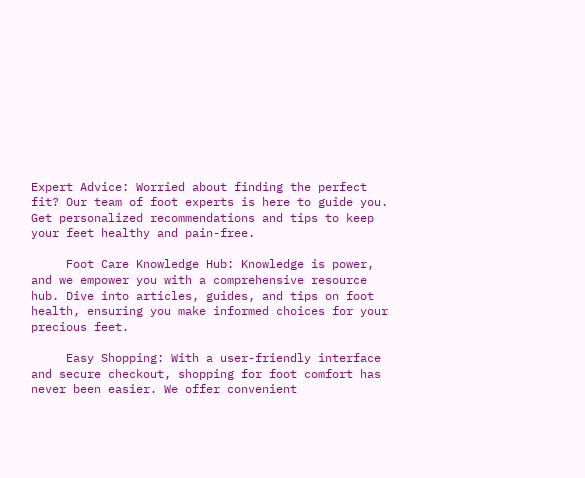Expert Advice: Worried about finding the perfect fit? Our team of foot experts is here to guide you. Get personalized recommendations and tips to keep your feet healthy and pain-free.

     Foot Care Knowledge Hub: Knowledge is power, and we empower you with a comprehensive resource hub. Dive into articles, guides, and tips on foot health, ensuring you make informed choices for your precious feet.

     Easy Shopping: With a user-friendly interface and secure checkout, shopping for foot comfort has never been easier. We offer convenient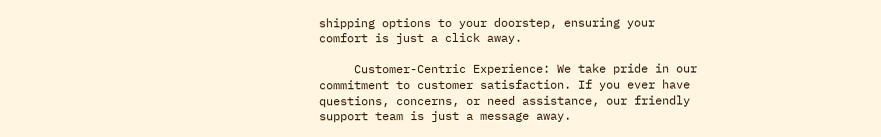shipping options to your doorstep, ensuring your comfort is just a click away.

     Customer-Centric Experience: We take pride in our commitment to customer satisfaction. If you ever have questions, concerns, or need assistance, our friendly support team is just a message away.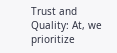Trust and Quality: At, we prioritize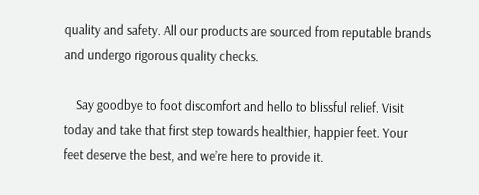quality and safety. All our products are sourced from reputable brands and undergo rigorous quality checks.

    Say goodbye to foot discomfort and hello to blissful relief. Visit today and take that first step towards healthier, happier feet. Your feet deserve the best, and we’re here to provide it.